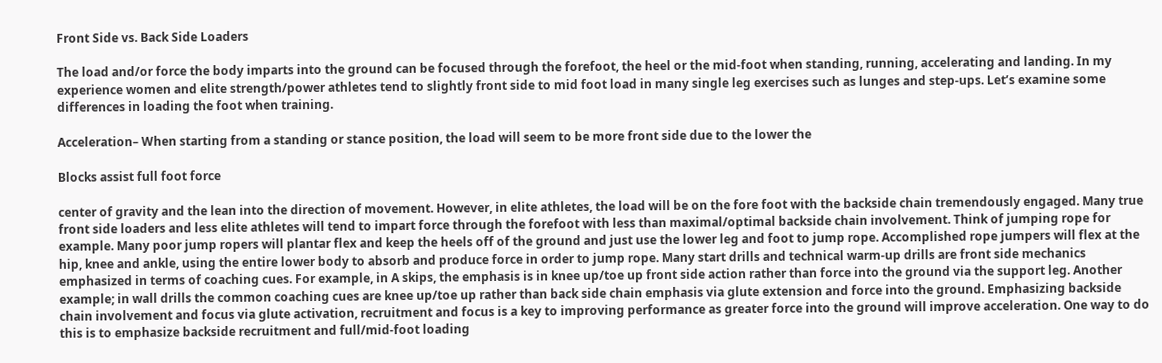Front Side vs. Back Side Loaders

The load and/or force the body imparts into the ground can be focused through the forefoot, the heel or the mid-foot when standing, running, accelerating and landing. In my experience women and elite strength/power athletes tend to slightly front side to mid foot load in many single leg exercises such as lunges and step-ups. Let’s examine some differences in loading the foot when training.

Acceleration– When starting from a standing or stance position, the load will seem to be more front side due to the lower the

Blocks assist full foot force

center of gravity and the lean into the direction of movement. However, in elite athletes, the load will be on the fore foot with the backside chain tremendously engaged. Many true front side loaders and less elite athletes will tend to impart force through the forefoot with less than maximal/optimal backside chain involvement. Think of jumping rope for example. Many poor jump ropers will plantar flex and keep the heels off of the ground and just use the lower leg and foot to jump rope. Accomplished rope jumpers will flex at the hip, knee and ankle, using the entire lower body to absorb and produce force in order to jump rope. Many start drills and technical warm-up drills are front side mechanics emphasized in terms of coaching cues. For example, in A skips, the emphasis is in knee up/toe up front side action rather than force into the ground via the support leg. Another example; in wall drills the common coaching cues are knee up/toe up rather than back side chain emphasis via glute extension and force into the ground. Emphasizing backside chain involvement and focus via glute activation, recruitment and focus is a key to improving performance as greater force into the ground will improve acceleration. One way to do this is to emphasize backside recruitment and full/mid-foot loading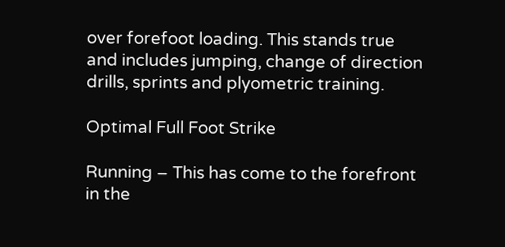over forefoot loading. This stands true and includes jumping, change of direction drills, sprints and plyometric training.

Optimal Full Foot Strike

Running – This has come to the forefront in the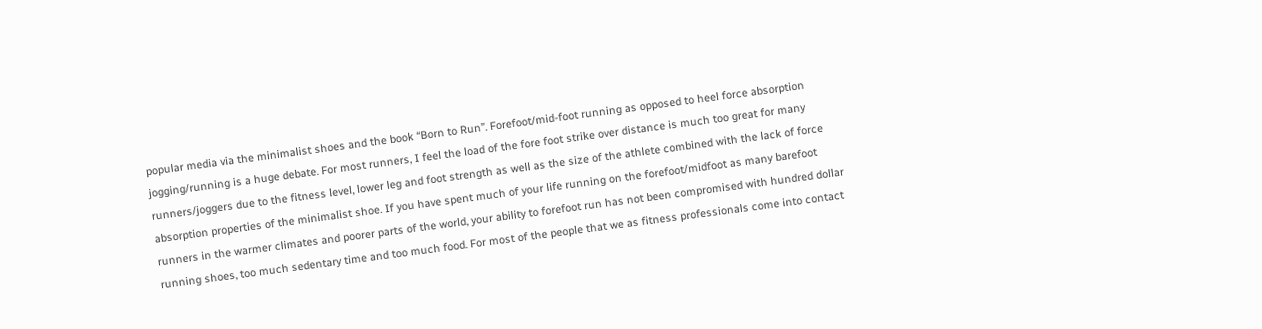popular media via the minimalist shoes and the book “Born to Run”. Forefoot/mid-foot running as opposed to heel force absorption jogging/running is a huge debate. For most runners, I feel the load of the fore foot strike over distance is much too great for many runners/joggers due to the fitness level, lower leg and foot strength as well as the size of the athlete combined with the lack of force absorption properties of the minimalist shoe. If you have spent much of your life running on the forefoot/midfoot as many barefoot runners in the warmer climates and poorer parts of the world, your ability to forefoot run has not been compromised with hundred dollar running shoes, too much sedentary time and too much food. For most of the people that we as fitness professionals come into contact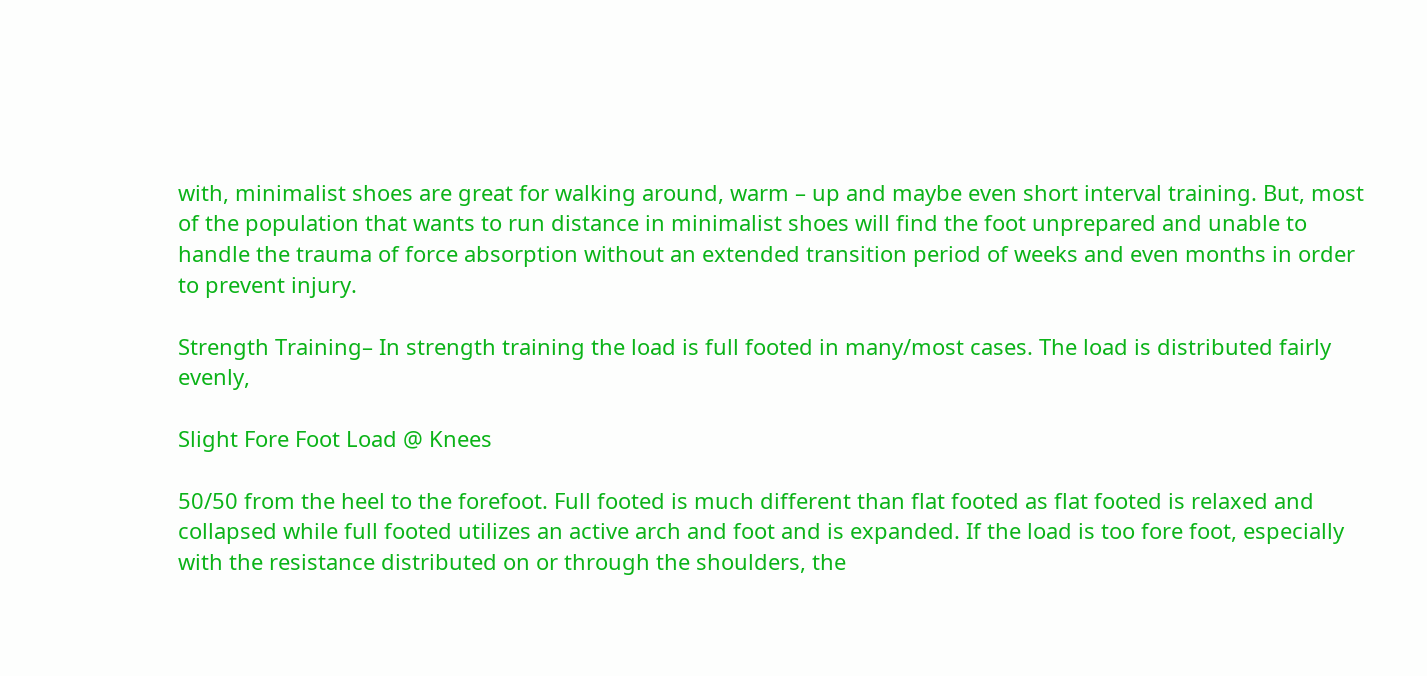with, minimalist shoes are great for walking around, warm – up and maybe even short interval training. But, most of the population that wants to run distance in minimalist shoes will find the foot unprepared and unable to handle the trauma of force absorption without an extended transition period of weeks and even months in order to prevent injury.

Strength Training– In strength training the load is full footed in many/most cases. The load is distributed fairly evenly,

Slight Fore Foot Load @ Knees

50/50 from the heel to the forefoot. Full footed is much different than flat footed as flat footed is relaxed and collapsed while full footed utilizes an active arch and foot and is expanded. If the load is too fore foot, especially with the resistance distributed on or through the shoulders, the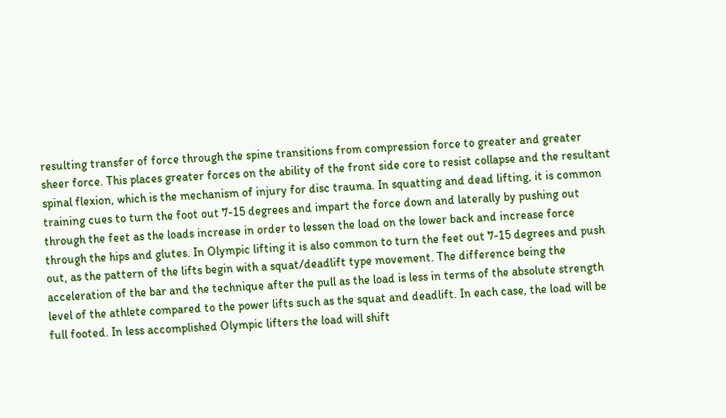resulting transfer of force through the spine transitions from compression force to greater and greater sheer force. This places greater forces on the ability of the front side core to resist collapse and the resultant spinal flexion, which is the mechanism of injury for disc trauma. In squatting and dead lifting, it is common training cues to turn the foot out 7-15 degrees and impart the force down and laterally by pushing out through the feet as the loads increase in order to lessen the load on the lower back and increase force through the hips and glutes. In Olympic lifting it is also common to turn the feet out 7-15 degrees and push out, as the pattern of the lifts begin with a squat/deadlift type movement. The difference being the acceleration of the bar and the technique after the pull as the load is less in terms of the absolute strength level of the athlete compared to the power lifts such as the squat and deadlift. In each case, the load will be full footed. In less accomplished Olympic lifters the load will shift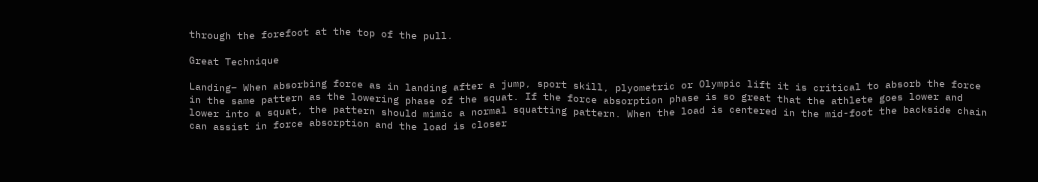through the forefoot at the top of the pull.

Great Technique

Landing– When absorbing force as in landing after a jump, sport skill, plyometric or Olympic lift it is critical to absorb the force in the same pattern as the lowering phase of the squat. If the force absorption phase is so great that the athlete goes lower and lower into a squat, the pattern should mimic a normal squatting pattern. When the load is centered in the mid-foot the backside chain can assist in force absorption and the load is closer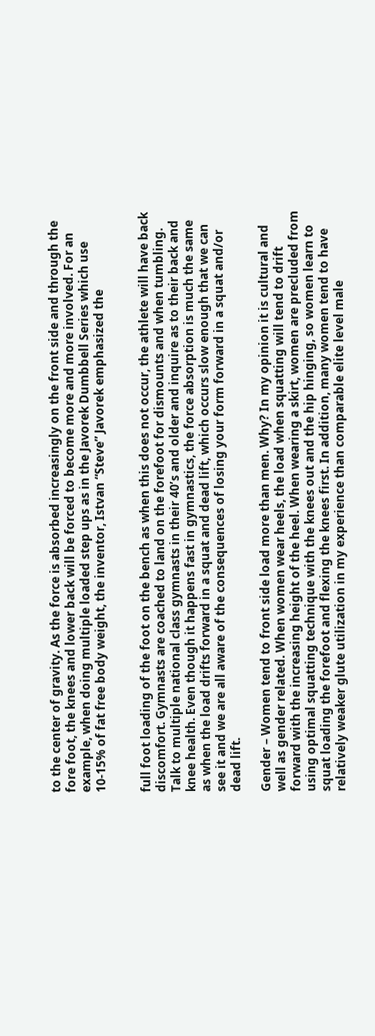to the center of gravity. As the force is absorbed increasingly on the front side and through the fore foot, the knees and lower back will be forced to become more and more involved. For an example, when doing multiple loaded step ups as in the Javorek Dumbbell Series which use 10-15% of fat free body weight, the inventor, Istvan “Steve” Javorek emphasized the


full foot loading of the foot on the bench as when this does not occur, the athlete will have back discomfort. Gymnasts are coached to land on the forefoot for dismounts and when tumbling. Talk to multiple national class gymnasts in their 40’s and older and inquire as to their back and knee health. Even though it happens fast in gymnastics, the force absorption is much the same as when the load drifts forward in a squat and dead lift, which occurs slow enough that we can see it and we are all aware of the consequences of losing your form forward in a squat and/or dead lift.

Gender – Women tend to front side load more than men. Why? In my opinion it is cultural and well as gender related. When women wear heels, the load when squatting will tend to drift forward with the increasing height of the heel. When wearing a skirt, women are precluded from using optimal squatting technique with the knees out and the hip hinging, so women learn to squat loading the forefoot and flexing the knees first. In addition, many women tend to have relatively weaker glute utilization in my experience than comparable elite level male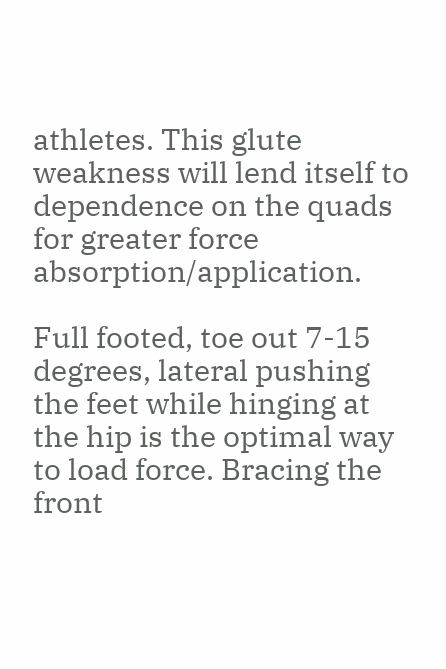athletes. This glute weakness will lend itself to dependence on the quads for greater force absorption/application.

Full footed, toe out 7-15 degrees, lateral pushing the feet while hinging at the hip is the optimal way to load force. Bracing the front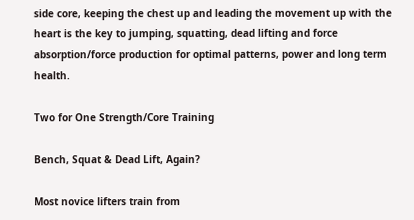side core, keeping the chest up and leading the movement up with the heart is the key to jumping, squatting, dead lifting and force absorption/force production for optimal patterns, power and long term health.

Two for One Strength/Core Training

Bench, Squat & Dead Lift, Again?

Most novice lifters train from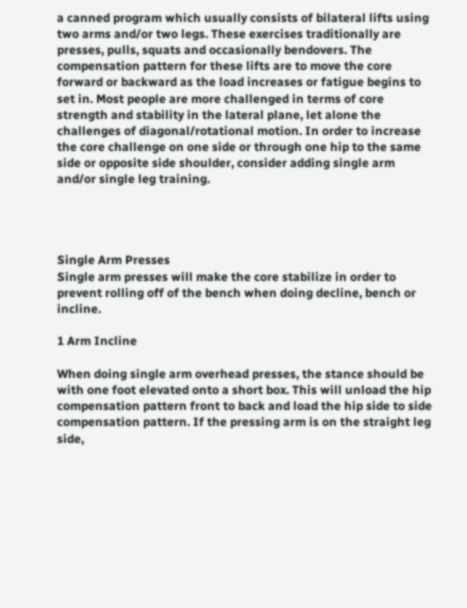a canned program which usually consists of bilateral lifts using two arms and/or two legs. These exercises traditionally are presses, pulls, squats and occasionally bendovers. The compensation pattern for these lifts are to move the core forward or backward as the load increases or fatigue begins to set in. Most people are more challenged in terms of core strength and stability in the lateral plane, let alone the challenges of diagonal/rotational motion. In order to increase the core challenge on one side or through one hip to the same side or opposite side shoulder, consider adding single arm and/or single leg training.




Single Arm Presses
Single arm presses will make the core stabilize in order to prevent rolling off of the bench when doing decline, bench or incline.

1 Arm Incline

When doing single arm overhead presses, the stance should be with one foot elevated onto a short box. This will unload the hip compensation pattern front to back and load the hip side to side compensation pattern. If the pressing arm is on the straight leg side,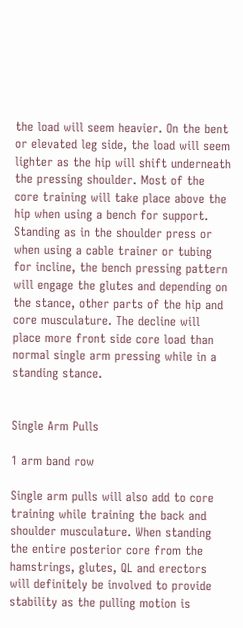the load will seem heavier. On the bent or elevated leg side, the load will seem lighter as the hip will shift underneath the pressing shoulder. Most of the core training will take place above the hip when using a bench for support. Standing as in the shoulder press or when using a cable trainer or tubing for incline, the bench pressing pattern will engage the glutes and depending on the stance, other parts of the hip and core musculature. The decline will place more front side core load than normal single arm pressing while in a standing stance.


Single Arm Pulls

1 arm band row

Single arm pulls will also add to core training while training the back and shoulder musculature. When standing the entire posterior core from the hamstrings, glutes, QL and erectors will definitely be involved to provide stability as the pulling motion is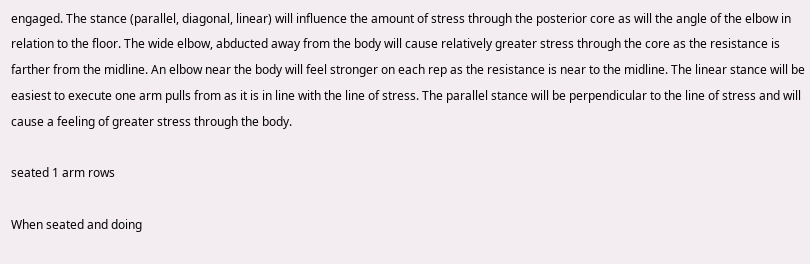engaged. The stance (parallel, diagonal, linear) will influence the amount of stress through the posterior core as will the angle of the elbow in relation to the floor. The wide elbow, abducted away from the body will cause relatively greater stress through the core as the resistance is farther from the midline. An elbow near the body will feel stronger on each rep as the resistance is near to the midline. The linear stance will be easiest to execute one arm pulls from as it is in line with the line of stress. The parallel stance will be perpendicular to the line of stress and will cause a feeling of greater stress through the body.

seated 1 arm rows

When seated and doing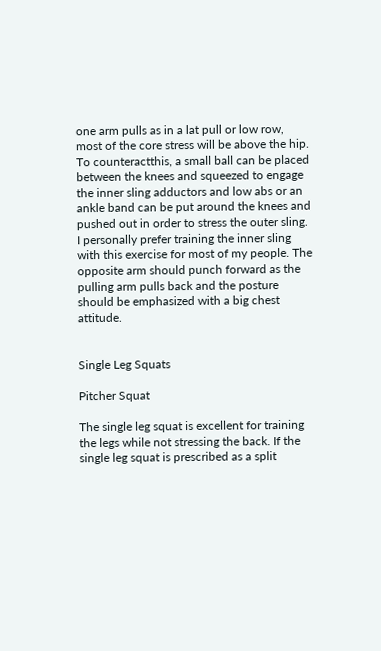one arm pulls as in a lat pull or low row, most of the core stress will be above the hip. To counteractthis, a small ball can be placed between the knees and squeezed to engage the inner sling adductors and low abs or an ankle band can be put around the knees and pushed out in order to stress the outer sling. I personally prefer training the inner sling with this exercise for most of my people. The opposite arm should punch forward as the pulling arm pulls back and the posture should be emphasized with a big chest attitude.


Single Leg Squats

Pitcher Squat

The single leg squat is excellent for training the legs while not stressing the back. If the single leg squat is prescribed as a split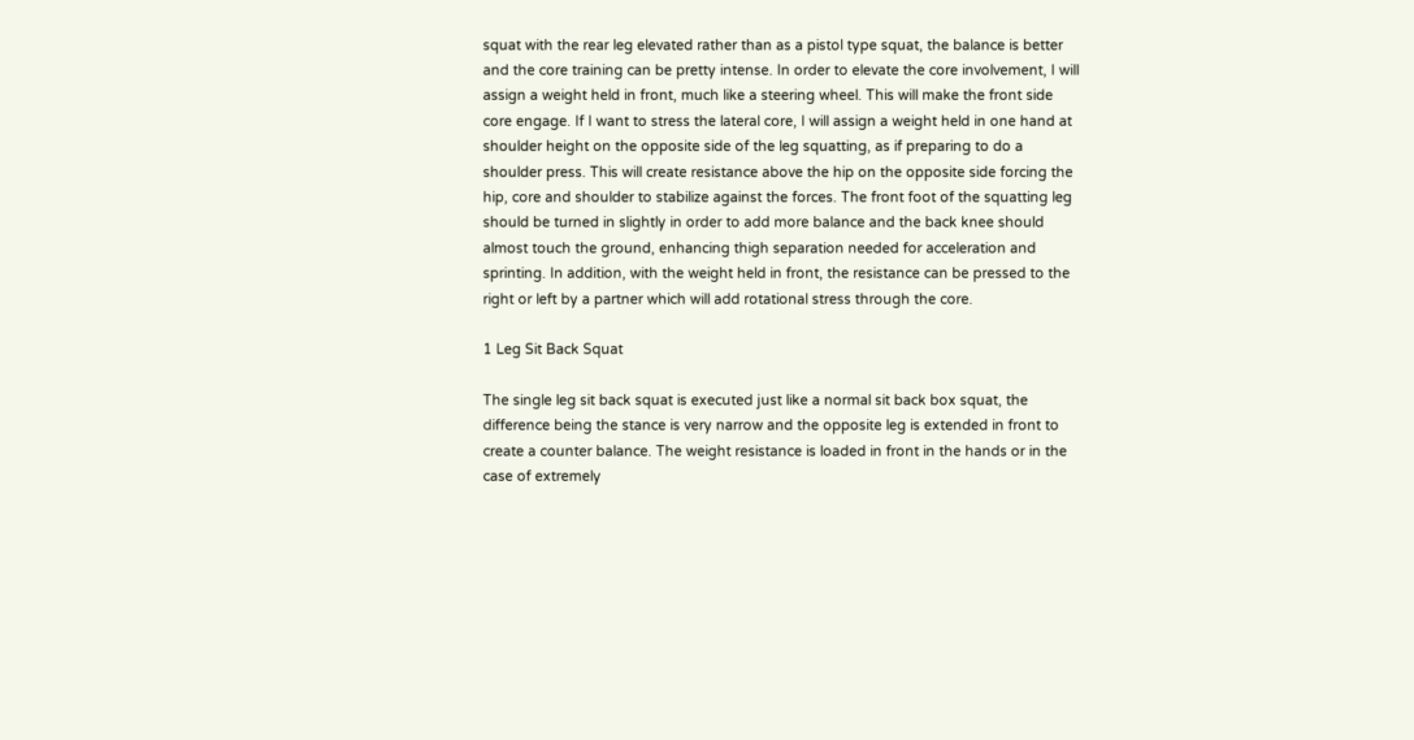squat with the rear leg elevated rather than as a pistol type squat, the balance is better and the core training can be pretty intense. In order to elevate the core involvement, I will assign a weight held in front, much like a steering wheel. This will make the front side core engage. If I want to stress the lateral core, I will assign a weight held in one hand at shoulder height on the opposite side of the leg squatting, as if preparing to do a shoulder press. This will create resistance above the hip on the opposite side forcing the hip, core and shoulder to stabilize against the forces. The front foot of the squatting leg should be turned in slightly in order to add more balance and the back knee should almost touch the ground, enhancing thigh separation needed for acceleration and sprinting. In addition, with the weight held in front, the resistance can be pressed to the right or left by a partner which will add rotational stress through the core.

1 Leg Sit Back Squat

The single leg sit back squat is executed just like a normal sit back box squat, the difference being the stance is very narrow and the opposite leg is extended in front to create a counter balance. The weight resistance is loaded in front in the hands or in the case of extremely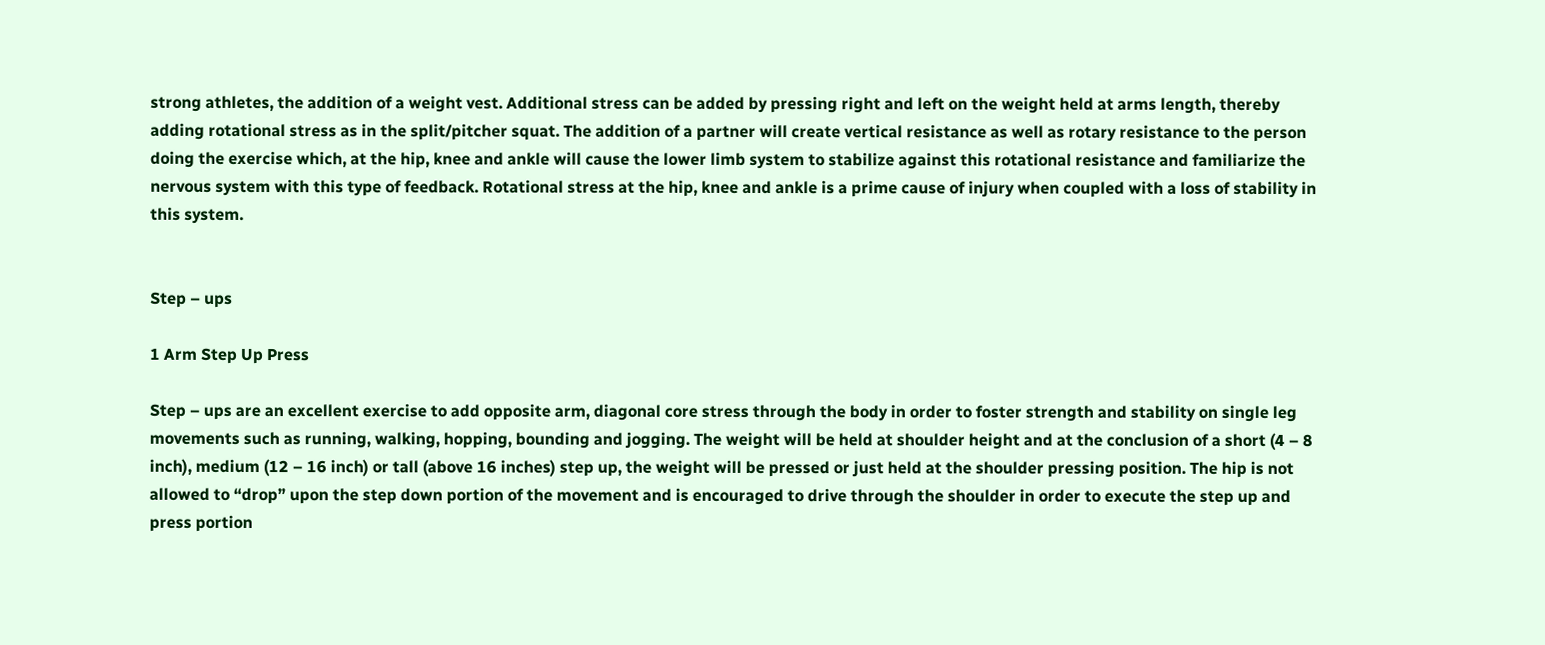strong athletes, the addition of a weight vest. Additional stress can be added by pressing right and left on the weight held at arms length, thereby adding rotational stress as in the split/pitcher squat. The addition of a partner will create vertical resistance as well as rotary resistance to the person doing the exercise which, at the hip, knee and ankle will cause the lower limb system to stabilize against this rotational resistance and familiarize the nervous system with this type of feedback. Rotational stress at the hip, knee and ankle is a prime cause of injury when coupled with a loss of stability in this system.


Step – ups

1 Arm Step Up Press

Step – ups are an excellent exercise to add opposite arm, diagonal core stress through the body in order to foster strength and stability on single leg movements such as running, walking, hopping, bounding and jogging. The weight will be held at shoulder height and at the conclusion of a short (4 – 8 inch), medium (12 – 16 inch) or tall (above 16 inches) step up, the weight will be pressed or just held at the shoulder pressing position. The hip is not allowed to “drop” upon the step down portion of the movement and is encouraged to drive through the shoulder in order to execute the step up and press portion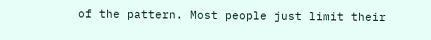of the pattern. Most people just limit their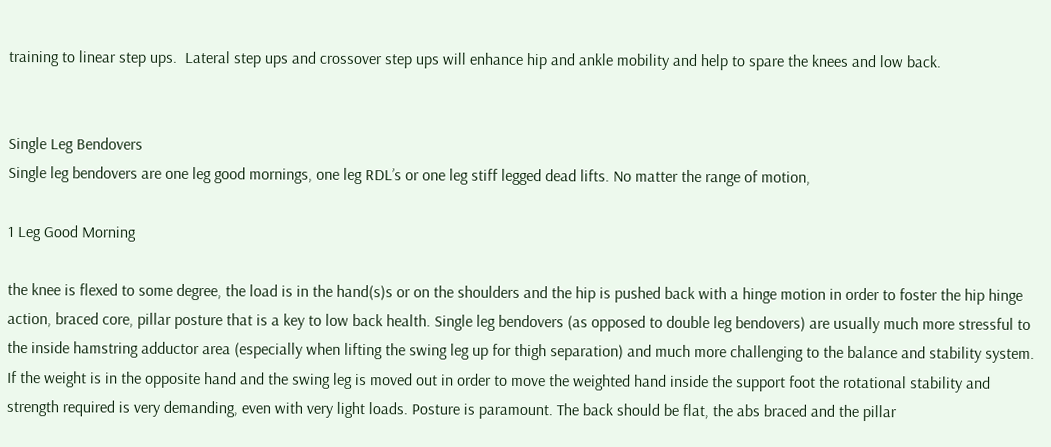training to linear step ups.  Lateral step ups and crossover step ups will enhance hip and ankle mobility and help to spare the knees and low back.


Single Leg Bendovers
Single leg bendovers are one leg good mornings, one leg RDL’s or one leg stiff legged dead lifts. No matter the range of motion,

1 Leg Good Morning

the knee is flexed to some degree, the load is in the hand(s)s or on the shoulders and the hip is pushed back with a hinge motion in order to foster the hip hinge action, braced core, pillar posture that is a key to low back health. Single leg bendovers (as opposed to double leg bendovers) are usually much more stressful to the inside hamstring adductor area (especially when lifting the swing leg up for thigh separation) and much more challenging to the balance and stability system. If the weight is in the opposite hand and the swing leg is moved out in order to move the weighted hand inside the support foot the rotational stability and strength required is very demanding, even with very light loads. Posture is paramount. The back should be flat, the abs braced and the pillar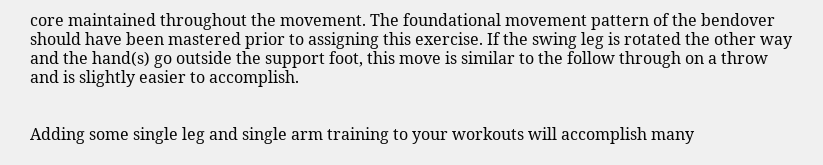core maintained throughout the movement. The foundational movement pattern of the bendover should have been mastered prior to assigning this exercise. If the swing leg is rotated the other way and the hand(s) go outside the support foot, this move is similar to the follow through on a throw and is slightly easier to accomplish.


Adding some single leg and single arm training to your workouts will accomplish many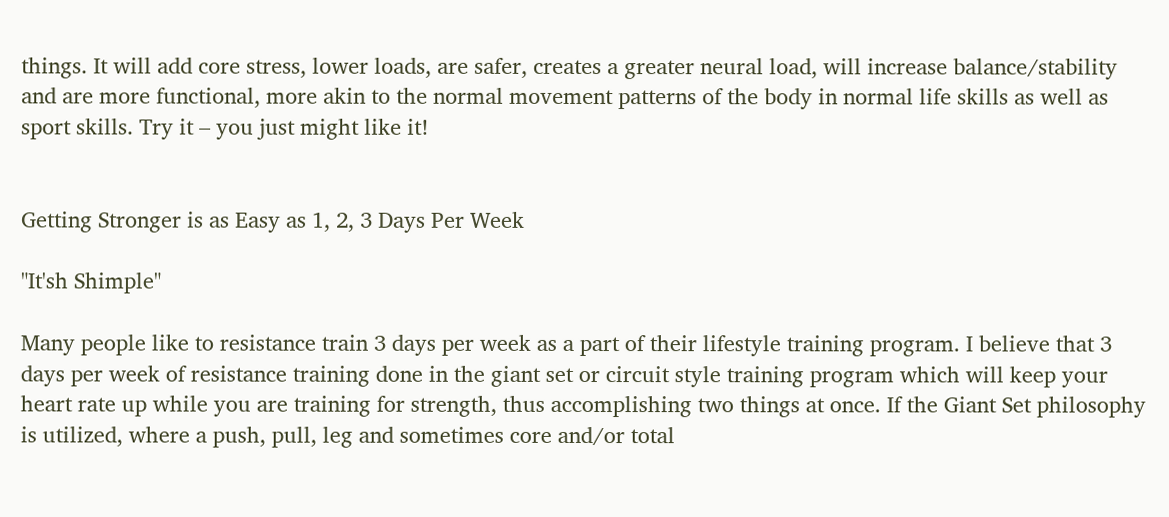things. It will add core stress, lower loads, are safer, creates a greater neural load, will increase balance/stability and are more functional, more akin to the normal movement patterns of the body in normal life skills as well as sport skills. Try it – you just might like it!


Getting Stronger is as Easy as 1, 2, 3 Days Per Week

"It'sh Shimple"

Many people like to resistance train 3 days per week as a part of their lifestyle training program. I believe that 3 days per week of resistance training done in the giant set or circuit style training program which will keep your heart rate up while you are training for strength, thus accomplishing two things at once. If the Giant Set philosophy is utilized, where a push, pull, leg and sometimes core and/or total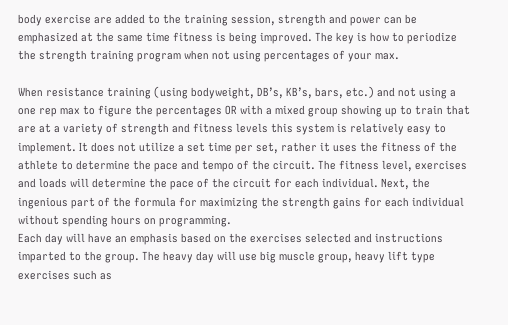body exercise are added to the training session, strength and power can be emphasized at the same time fitness is being improved. The key is how to periodize the strength training program when not using percentages of your max.

When resistance training (using bodyweight, DB’s, KB’s, bars, etc.) and not using a one rep max to figure the percentages OR with a mixed group showing up to train that are at a variety of strength and fitness levels this system is relatively easy to implement. It does not utilize a set time per set, rather it uses the fitness of the athlete to determine the pace and tempo of the circuit. The fitness level, exercises and loads will determine the pace of the circuit for each individual. Next, the ingenious part of the formula for maximizing the strength gains for each individual without spending hours on programming.
Each day will have an emphasis based on the exercises selected and instructions imparted to the group. The heavy day will use big muscle group, heavy lift type exercises such as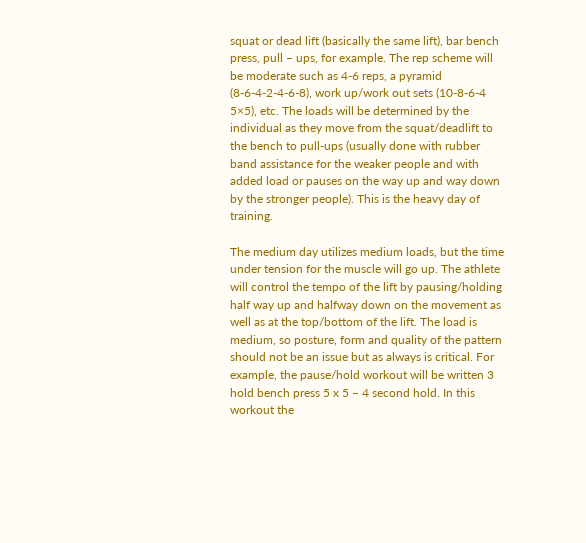squat or dead lift (basically the same lift), bar bench press, pull – ups, for example. The rep scheme will be moderate such as 4-6 reps, a pyramid (8-6-4-2-4-6-8), work up/work out sets (10-8-6-4 5×5), etc. The loads will be determined by the individual as they move from the squat/deadlift to the bench to pull-ups (usually done with rubber band assistance for the weaker people and with added load or pauses on the way up and way down by the stronger people). This is the heavy day of training.

The medium day utilizes medium loads, but the time under tension for the muscle will go up. The athlete will control the tempo of the lift by pausing/holding half way up and halfway down on the movement as well as at the top/bottom of the lift. The load is medium, so posture, form and quality of the pattern should not be an issue but as always is critical. For example, the pause/hold workout will be written 3 hold bench press 5 x 5 – 4 second hold. In this workout the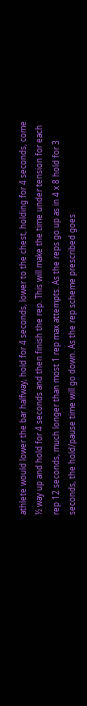athlete would lower the bar halfway, hold for 4 seconds, lower to the chest, holding for 4 seconds, come ½ way up and hold for 4 seconds and then finish the rep. This will make the time under tension for each rep 12 seconds, much longer than most 1 rep max attempts. As the reps go up as in 4 x 8 hold for 3 seconds, the hold/pause time will go down. As the rep scheme prescribed goes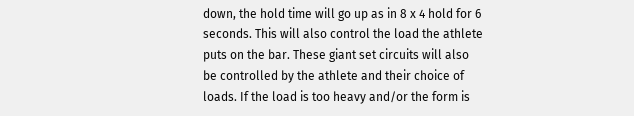down, the hold time will go up as in 8 x 4 hold for 6 seconds. This will also control the load the athlete puts on the bar. These giant set circuits will also be controlled by the athlete and their choice of loads. If the load is too heavy and/or the form is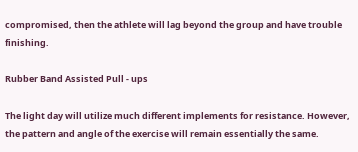compromised, then the athlete will lag beyond the group and have trouble finishing.

Rubber Band Assisted Pull - ups

The light day will utilize much different implements for resistance. However, the pattern and angle of the exercise will remain essentially the same.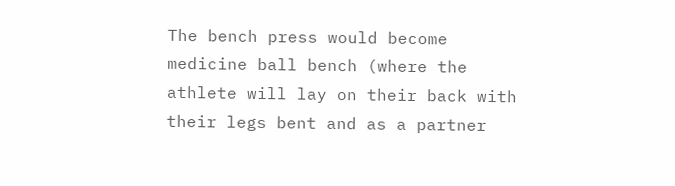The bench press would become medicine ball bench (where the athlete will lay on their back with their legs bent and as a partner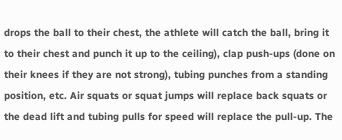drops the ball to their chest, the athlete will catch the ball, bring it to their chest and punch it up to the ceiling), clap push-ups (done on their knees if they are not strong), tubing punches from a standing position, etc. Air squats or squat jumps will replace back squats or the dead lift and tubing pulls for speed will replace the pull-up. The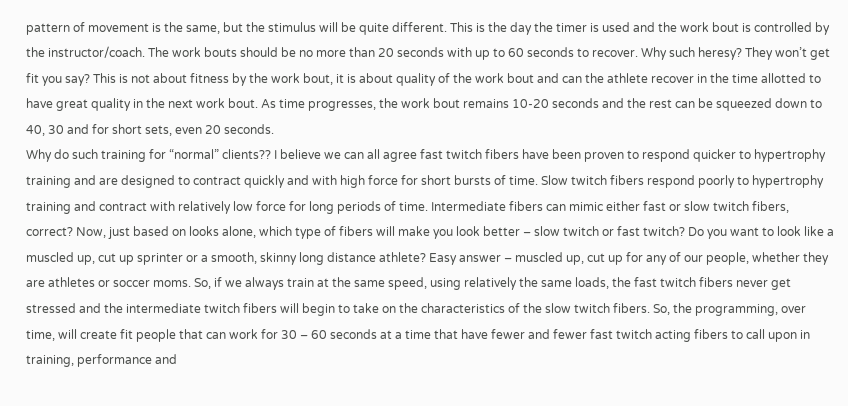pattern of movement is the same, but the stimulus will be quite different. This is the day the timer is used and the work bout is controlled by the instructor/coach. The work bouts should be no more than 20 seconds with up to 60 seconds to recover. Why such heresy? They won’t get fit you say? This is not about fitness by the work bout, it is about quality of the work bout and can the athlete recover in the time allotted to have great quality in the next work bout. As time progresses, the work bout remains 10-20 seconds and the rest can be squeezed down to 40, 30 and for short sets, even 20 seconds.
Why do such training for “normal” clients?? I believe we can all agree fast twitch fibers have been proven to respond quicker to hypertrophy training and are designed to contract quickly and with high force for short bursts of time. Slow twitch fibers respond poorly to hypertrophy training and contract with relatively low force for long periods of time. Intermediate fibers can mimic either fast or slow twitch fibers, correct? Now, just based on looks alone, which type of fibers will make you look better – slow twitch or fast twitch? Do you want to look like a muscled up, cut up sprinter or a smooth, skinny long distance athlete? Easy answer – muscled up, cut up for any of our people, whether they are athletes or soccer moms. So, if we always train at the same speed, using relatively the same loads, the fast twitch fibers never get stressed and the intermediate twitch fibers will begin to take on the characteristics of the slow twitch fibers. So, the programming, over time, will create fit people that can work for 30 – 60 seconds at a time that have fewer and fewer fast twitch acting fibers to call upon in training, performance and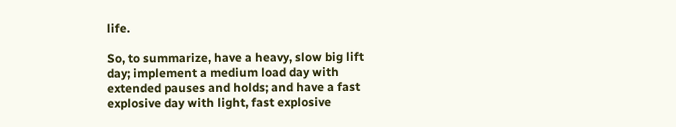life.

So, to summarize, have a heavy, slow big lift day; implement a medium load day with extended pauses and holds; and have a fast explosive day with light, fast explosive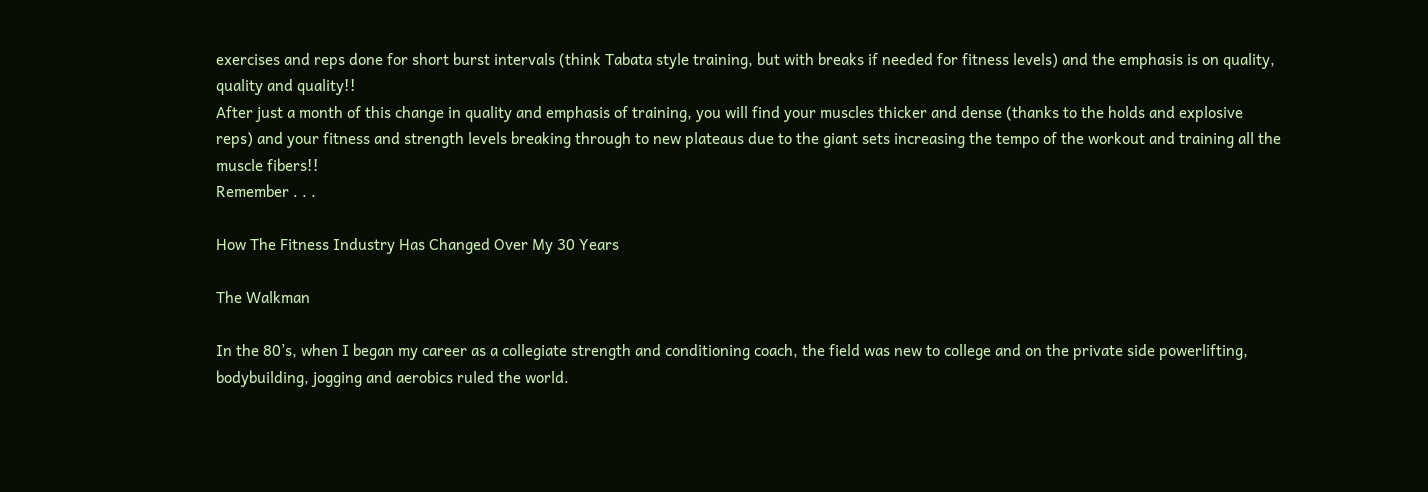exercises and reps done for short burst intervals (think Tabata style training, but with breaks if needed for fitness levels) and the emphasis is on quality, quality and quality!!
After just a month of this change in quality and emphasis of training, you will find your muscles thicker and dense (thanks to the holds and explosive reps) and your fitness and strength levels breaking through to new plateaus due to the giant sets increasing the tempo of the workout and training all the muscle fibers!!
Remember . . .

How The Fitness Industry Has Changed Over My 30 Years

The Walkman

In the 80’s, when I began my career as a collegiate strength and conditioning coach, the field was new to college and on the private side powerlifting, bodybuilding, jogging and aerobics ruled the world.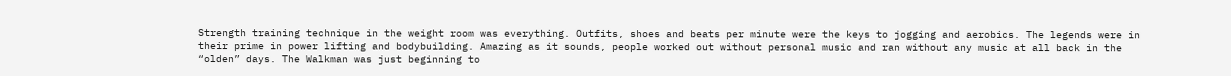Strength training technique in the weight room was everything. Outfits, shoes and beats per minute were the keys to jogging and aerobics. The legends were in their prime in power lifting and bodybuilding. Amazing as it sounds, people worked out without personal music and ran without any music at all back in the “olden” days. The Walkman was just beginning to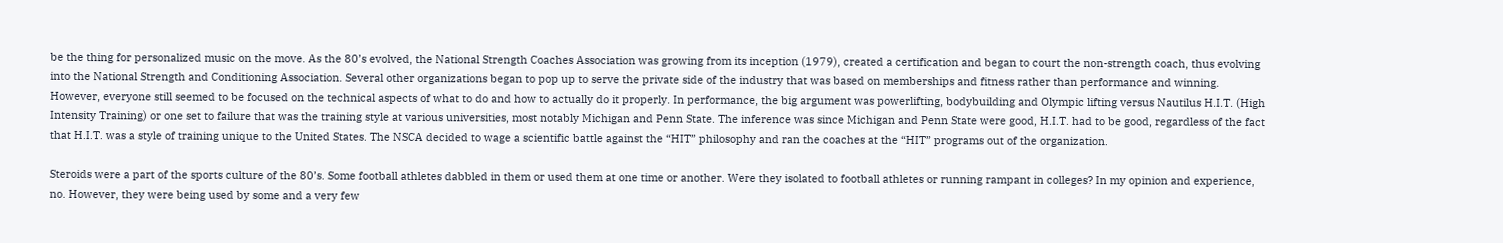be the thing for personalized music on the move. As the 80’s evolved, the National Strength Coaches Association was growing from its inception (1979), created a certification and began to court the non-strength coach, thus evolving into the National Strength and Conditioning Association. Several other organizations began to pop up to serve the private side of the industry that was based on memberships and fitness rather than performance and winning. However, everyone still seemed to be focused on the technical aspects of what to do and how to actually do it properly. In performance, the big argument was powerlifting, bodybuilding and Olympic lifting versus Nautilus H.I.T. (High Intensity Training) or one set to failure that was the training style at various universities, most notably Michigan and Penn State. The inference was since Michigan and Penn State were good, H.I.T. had to be good, regardless of the fact that H.I.T. was a style of training unique to the United States. The NSCA decided to wage a scientific battle against the “HIT” philosophy and ran the coaches at the “HIT” programs out of the organization.

Steroids were a part of the sports culture of the 80’s. Some football athletes dabbled in them or used them at one time or another. Were they isolated to football athletes or running rampant in colleges? In my opinion and experience, no. However, they were being used by some and a very few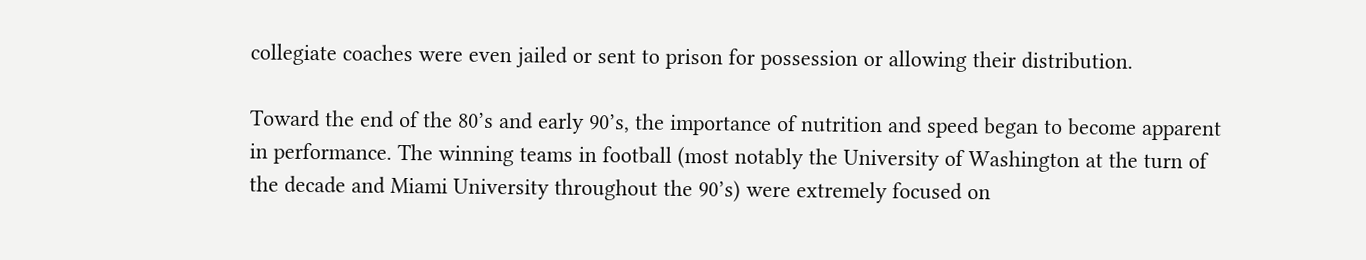collegiate coaches were even jailed or sent to prison for possession or allowing their distribution.

Toward the end of the 80’s and early 90’s, the importance of nutrition and speed began to become apparent in performance. The winning teams in football (most notably the University of Washington at the turn of the decade and Miami University throughout the 90’s) were extremely focused on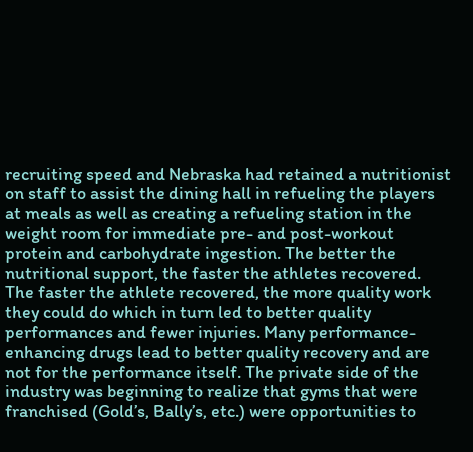recruiting speed and Nebraska had retained a nutritionist on staff to assist the dining hall in refueling the players at meals as well as creating a refueling station in the weight room for immediate pre- and post-workout protein and carbohydrate ingestion. The better the nutritional support, the faster the athletes recovered. The faster the athlete recovered, the more quality work they could do which in turn led to better quality performances and fewer injuries. Many performance-enhancing drugs lead to better quality recovery and are not for the performance itself. The private side of the industry was beginning to realize that gyms that were franchised (Gold’s, Bally’s, etc.) were opportunities to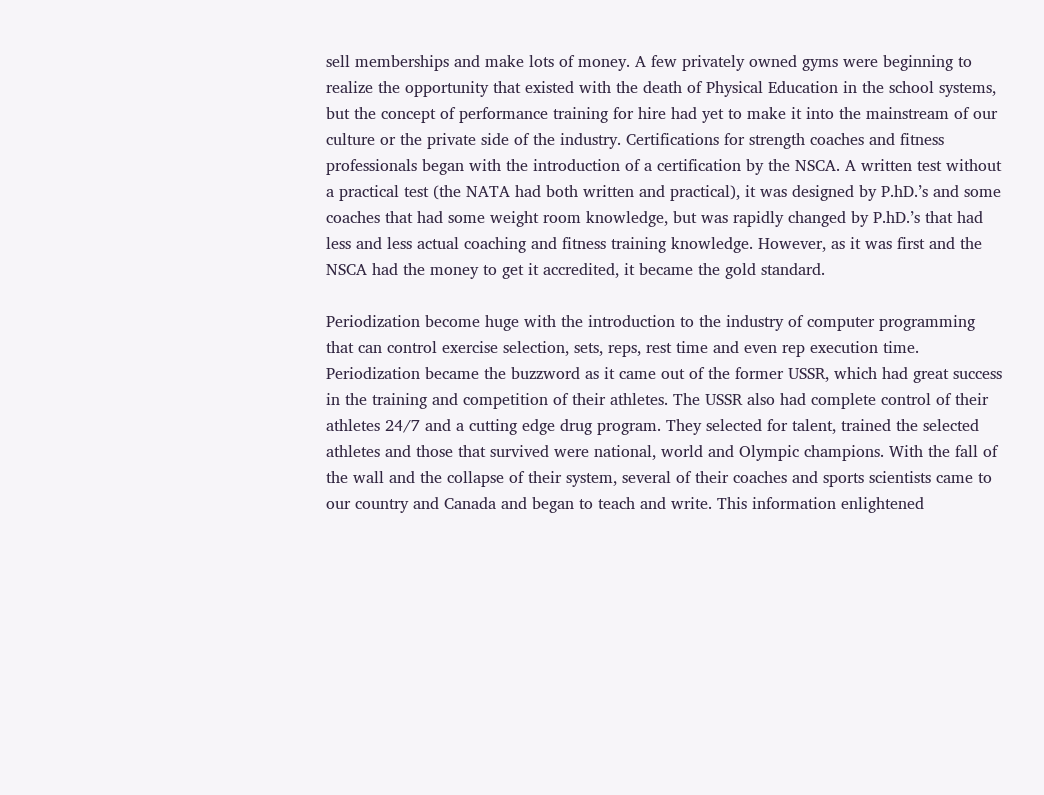sell memberships and make lots of money. A few privately owned gyms were beginning to realize the opportunity that existed with the death of Physical Education in the school systems, but the concept of performance training for hire had yet to make it into the mainstream of our culture or the private side of the industry. Certifications for strength coaches and fitness professionals began with the introduction of a certification by the NSCA. A written test without a practical test (the NATA had both written and practical), it was designed by P.hD.’s and some coaches that had some weight room knowledge, but was rapidly changed by P.hD.’s that had less and less actual coaching and fitness training knowledge. However, as it was first and the NSCA had the money to get it accredited, it became the gold standard.

Periodization become huge with the introduction to the industry of computer programming that can control exercise selection, sets, reps, rest time and even rep execution time. Periodization became the buzzword as it came out of the former USSR, which had great success in the training and competition of their athletes. The USSR also had complete control of their athletes 24/7 and a cutting edge drug program. They selected for talent, trained the selected athletes and those that survived were national, world and Olympic champions. With the fall of the wall and the collapse of their system, several of their coaches and sports scientists came to our country and Canada and began to teach and write. This information enlightened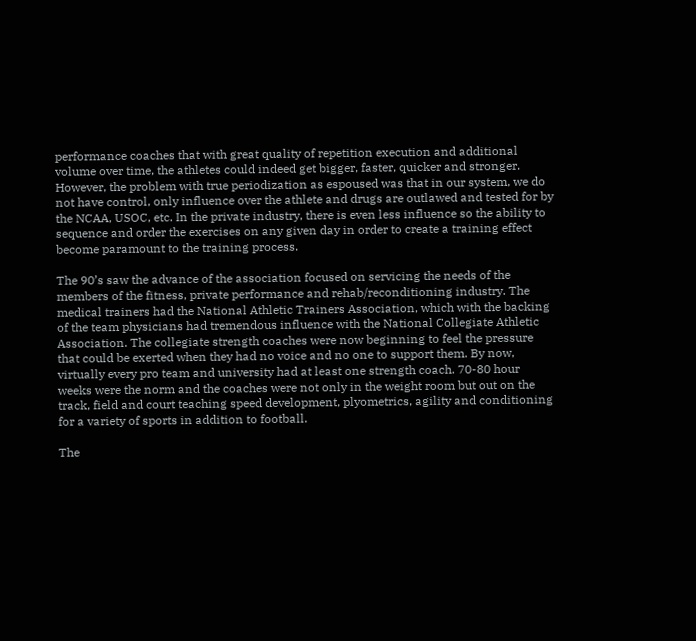performance coaches that with great quality of repetition execution and additional volume over time, the athletes could indeed get bigger, faster, quicker and stronger. However, the problem with true periodization as espoused was that in our system, we do not have control, only influence over the athlete and drugs are outlawed and tested for by the NCAA, USOC, etc. In the private industry, there is even less influence so the ability to sequence and order the exercises on any given day in order to create a training effect become paramount to the training process.

The 90’s saw the advance of the association focused on servicing the needs of the members of the fitness, private performance and rehab/reconditioning industry. The medical trainers had the National Athletic Trainers Association, which with the backing of the team physicians had tremendous influence with the National Collegiate Athletic Association. The collegiate strength coaches were now beginning to feel the pressure that could be exerted when they had no voice and no one to support them. By now, virtually every pro team and university had at least one strength coach. 70-80 hour weeks were the norm and the coaches were not only in the weight room but out on the track, field and court teaching speed development, plyometrics, agility and conditioning for a variety of sports in addition to football.

The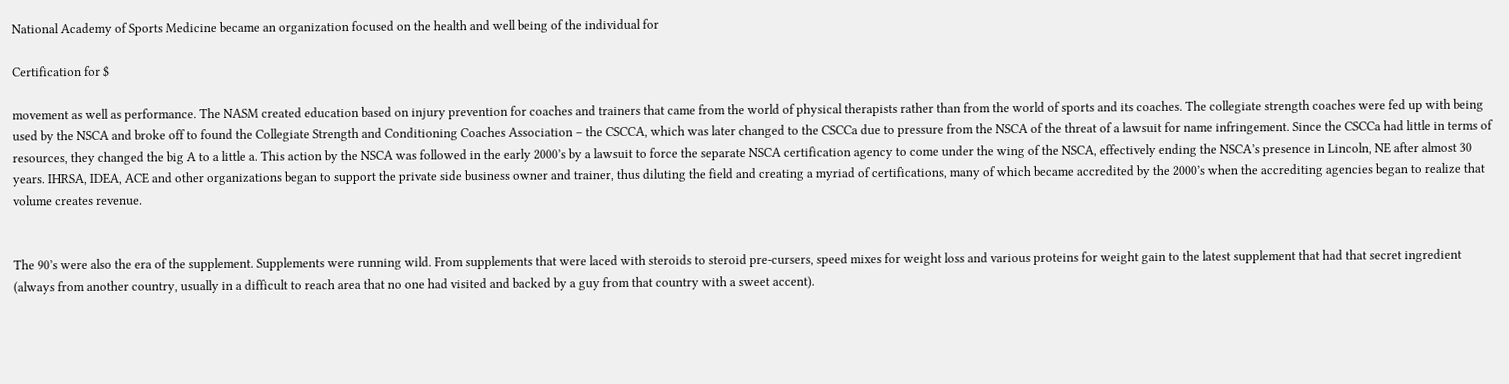National Academy of Sports Medicine became an organization focused on the health and well being of the individual for

Certification for $

movement as well as performance. The NASM created education based on injury prevention for coaches and trainers that came from the world of physical therapists rather than from the world of sports and its coaches. The collegiate strength coaches were fed up with being used by the NSCA and broke off to found the Collegiate Strength and Conditioning Coaches Association – the CSCCA, which was later changed to the CSCCa due to pressure from the NSCA of the threat of a lawsuit for name infringement. Since the CSCCa had little in terms of resources, they changed the big A to a little a. This action by the NSCA was followed in the early 2000’s by a lawsuit to force the separate NSCA certification agency to come under the wing of the NSCA, effectively ending the NSCA’s presence in Lincoln, NE after almost 30 years. IHRSA, IDEA, ACE and other organizations began to support the private side business owner and trainer, thus diluting the field and creating a myriad of certifications, many of which became accredited by the 2000’s when the accrediting agencies began to realize that volume creates revenue.


The 90’s were also the era of the supplement. Supplements were running wild. From supplements that were laced with steroids to steroid pre-cursers, speed mixes for weight loss and various proteins for weight gain to the latest supplement that had that secret ingredient (always from another country, usually in a difficult to reach area that no one had visited and backed by a guy from that country with a sweet accent).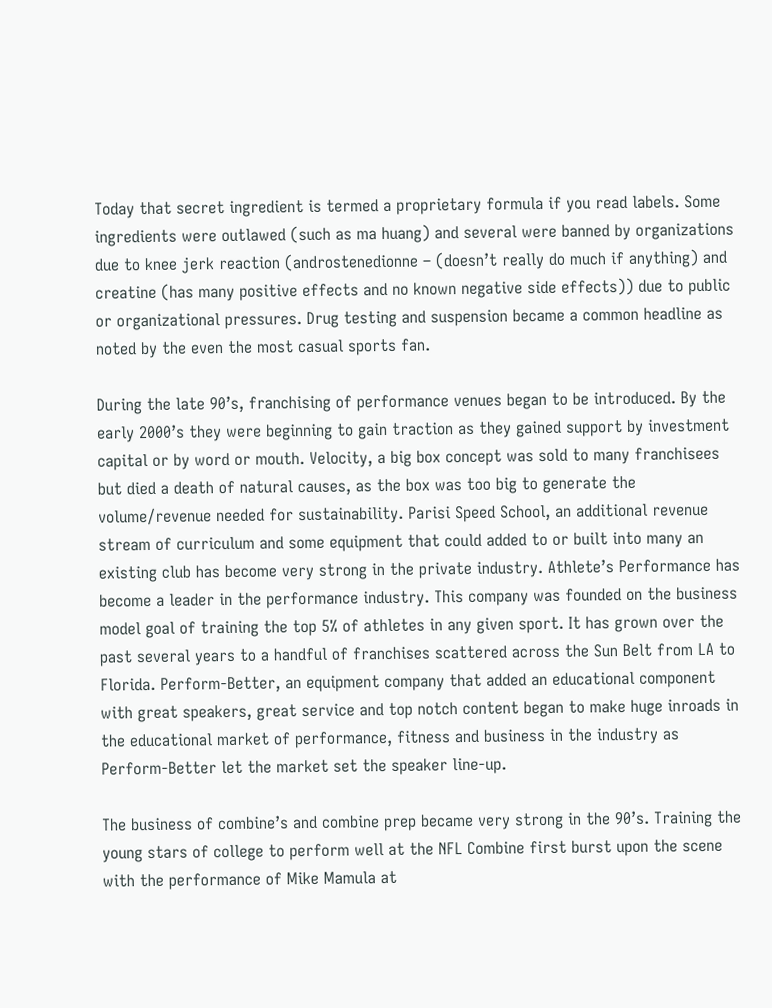Today that secret ingredient is termed a proprietary formula if you read labels. Some ingredients were outlawed (such as ma huang) and several were banned by organizations due to knee jerk reaction (androstenedionne – (doesn’t really do much if anything) and creatine (has many positive effects and no known negative side effects)) due to public or organizational pressures. Drug testing and suspension became a common headline as noted by the even the most casual sports fan.

During the late 90’s, franchising of performance venues began to be introduced. By the early 2000’s they were beginning to gain traction as they gained support by investment capital or by word or mouth. Velocity, a big box concept was sold to many franchisees but died a death of natural causes, as the box was too big to generate the volume/revenue needed for sustainability. Parisi Speed School, an additional revenue stream of curriculum and some equipment that could added to or built into many an existing club has become very strong in the private industry. Athlete’s Performance has become a leader in the performance industry. This company was founded on the business model goal of training the top 5% of athletes in any given sport. It has grown over the past several years to a handful of franchises scattered across the Sun Belt from LA to Florida. Perform-Better, an equipment company that added an educational component with great speakers, great service and top notch content began to make huge inroads in the educational market of performance, fitness and business in the industry as Perform-Better let the market set the speaker line-up.

The business of combine’s and combine prep became very strong in the 90’s. Training the young stars of college to perform well at the NFL Combine first burst upon the scene with the performance of Mike Mamula at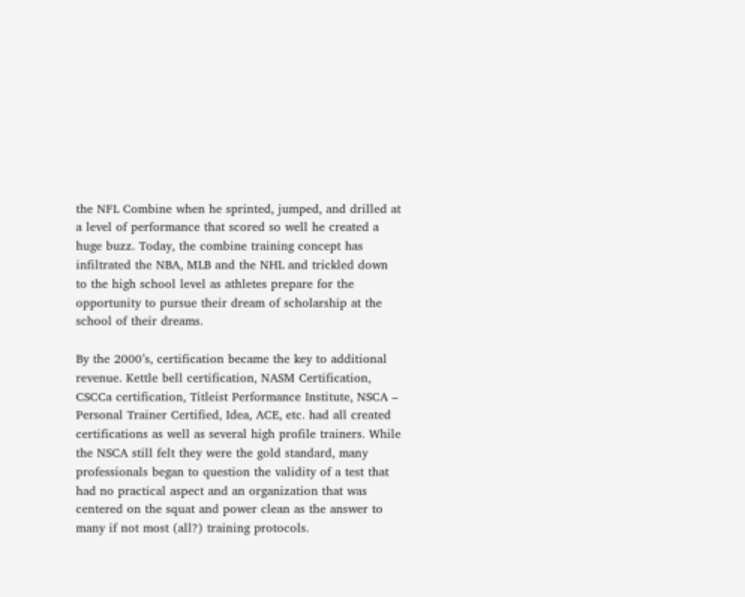the NFL Combine when he sprinted, jumped, and drilled at a level of performance that scored so well he created a huge buzz. Today, the combine training concept has infiltrated the NBA, MLB and the NHL and trickled down to the high school level as athletes prepare for the opportunity to pursue their dream of scholarship at the school of their dreams.

By the 2000’s, certification became the key to additional revenue. Kettle bell certification, NASM Certification, CSCCa certification, Titleist Performance Institute, NSCA – Personal Trainer Certified, Idea, ACE, etc. had all created certifications as well as several high profile trainers. While the NSCA still felt they were the gold standard, many professionals began to question the validity of a test that had no practical aspect and an organization that was centered on the squat and power clean as the answer to many if not most (all?) training protocols.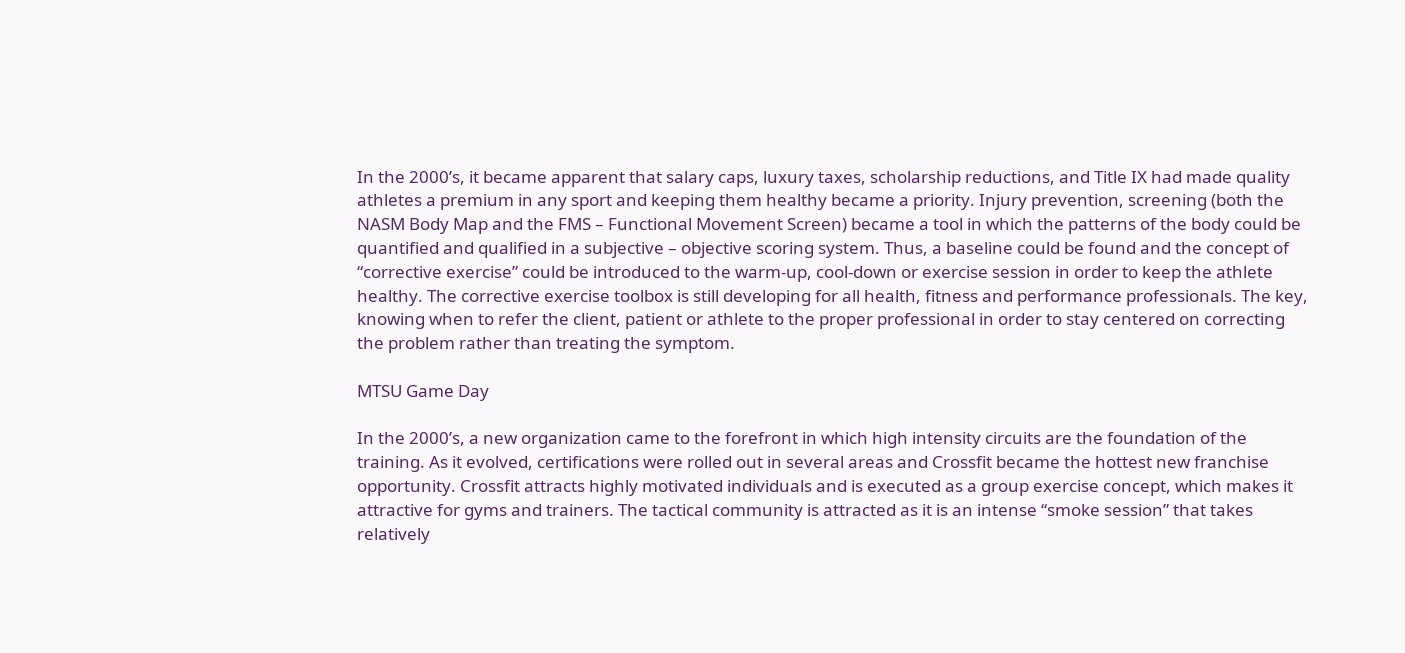In the 2000’s, it became apparent that salary caps, luxury taxes, scholarship reductions, and Title IX had made quality athletes a premium in any sport and keeping them healthy became a priority. Injury prevention, screening (both the NASM Body Map and the FMS – Functional Movement Screen) became a tool in which the patterns of the body could be quantified and qualified in a subjective – objective scoring system. Thus, a baseline could be found and the concept of “corrective exercise” could be introduced to the warm-up, cool-down or exercise session in order to keep the athlete healthy. The corrective exercise toolbox is still developing for all health, fitness and performance professionals. The key, knowing when to refer the client, patient or athlete to the proper professional in order to stay centered on correcting the problem rather than treating the symptom.

MTSU Game Day

In the 2000’s, a new organization came to the forefront in which high intensity circuits are the foundation of the training. As it evolved, certifications were rolled out in several areas and Crossfit became the hottest new franchise opportunity. Crossfit attracts highly motivated individuals and is executed as a group exercise concept, which makes it attractive for gyms and trainers. The tactical community is attracted as it is an intense “smoke session” that takes relatively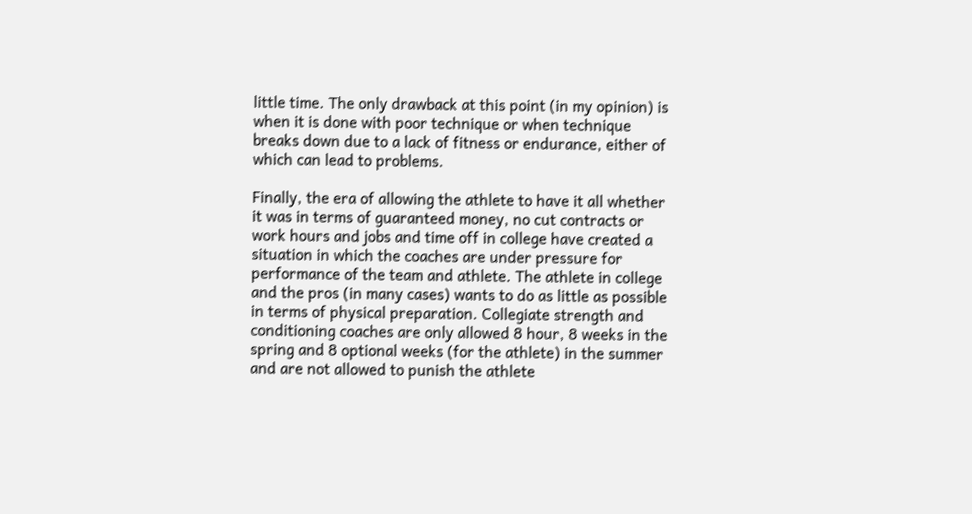little time. The only drawback at this point (in my opinion) is when it is done with poor technique or when technique breaks down due to a lack of fitness or endurance, either of which can lead to problems.

Finally, the era of allowing the athlete to have it all whether it was in terms of guaranteed money, no cut contracts or work hours and jobs and time off in college have created a situation in which the coaches are under pressure for performance of the team and athlete. The athlete in college and the pros (in many cases) wants to do as little as possible in terms of physical preparation. Collegiate strength and conditioning coaches are only allowed 8 hour, 8 weeks in the spring and 8 optional weeks (for the athlete) in the summer and are not allowed to punish the athlete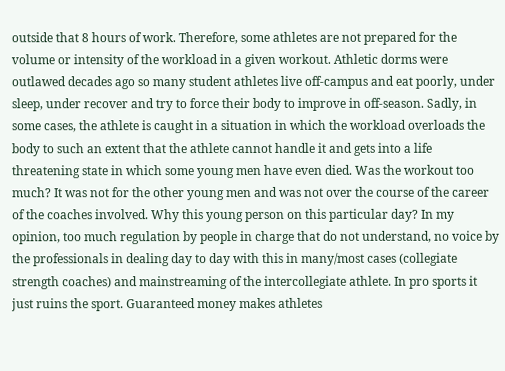outside that 8 hours of work. Therefore, some athletes are not prepared for the volume or intensity of the workload in a given workout. Athletic dorms were outlawed decades ago so many student athletes live off-campus and eat poorly, under sleep, under recover and try to force their body to improve in off-season. Sadly, in some cases, the athlete is caught in a situation in which the workload overloads the body to such an extent that the athlete cannot handle it and gets into a life threatening state in which some young men have even died. Was the workout too much? It was not for the other young men and was not over the course of the career of the coaches involved. Why this young person on this particular day? In my opinion, too much regulation by people in charge that do not understand, no voice by the professionals in dealing day to day with this in many/most cases (collegiate strength coaches) and mainstreaming of the intercollegiate athlete. In pro sports it just ruins the sport. Guaranteed money makes athletes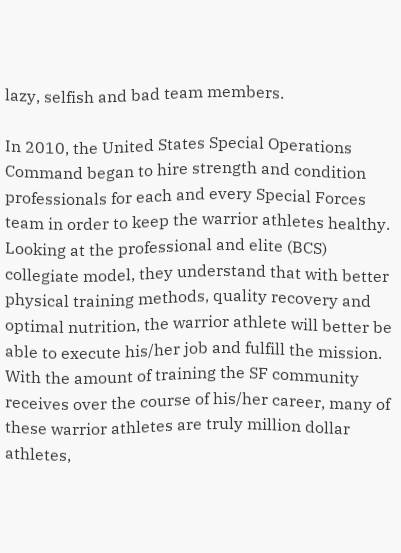lazy, selfish and bad team members.

In 2010, the United States Special Operations Command began to hire strength and condition professionals for each and every Special Forces team in order to keep the warrior athletes healthy. Looking at the professional and elite (BCS) collegiate model, they understand that with better physical training methods, quality recovery and optimal nutrition, the warrior athlete will better be able to execute his/her job and fulfill the mission. With the amount of training the SF community receives over the course of his/her career, many of these warrior athletes are truly million dollar athletes,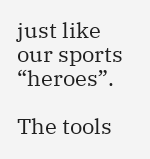just like our sports “heroes”.

The tools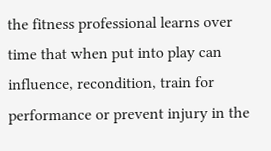the fitness professional learns over time that when put into play can influence, recondition, train for performance or prevent injury in the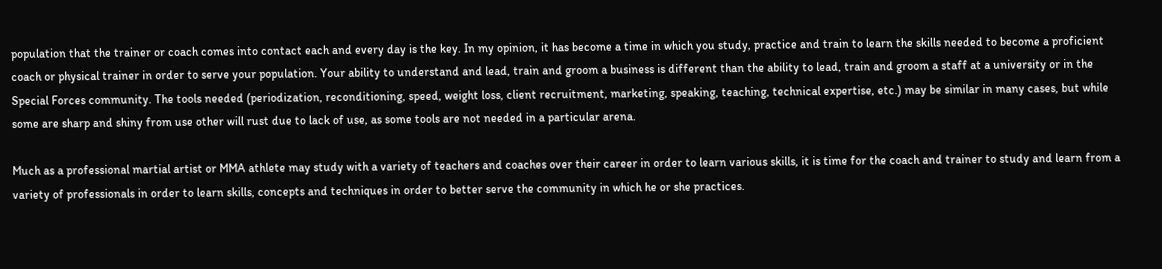population that the trainer or coach comes into contact each and every day is the key. In my opinion, it has become a time in which you study, practice and train to learn the skills needed to become a proficient coach or physical trainer in order to serve your population. Your ability to understand and lead, train and groom a business is different than the ability to lead, train and groom a staff at a university or in the Special Forces community. The tools needed (periodization, reconditioning, speed, weight loss, client recruitment, marketing, speaking, teaching, technical expertise, etc.) may be similar in many cases, but while some are sharp and shiny from use other will rust due to lack of use, as some tools are not needed in a particular arena.

Much as a professional martial artist or MMA athlete may study with a variety of teachers and coaches over their career in order to learn various skills, it is time for the coach and trainer to study and learn from a variety of professionals in order to learn skills, concepts and techniques in order to better serve the community in which he or she practices.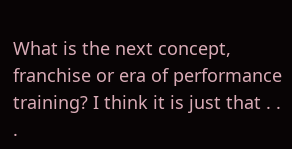What is the next concept, franchise or era of performance training? I think it is just that . . .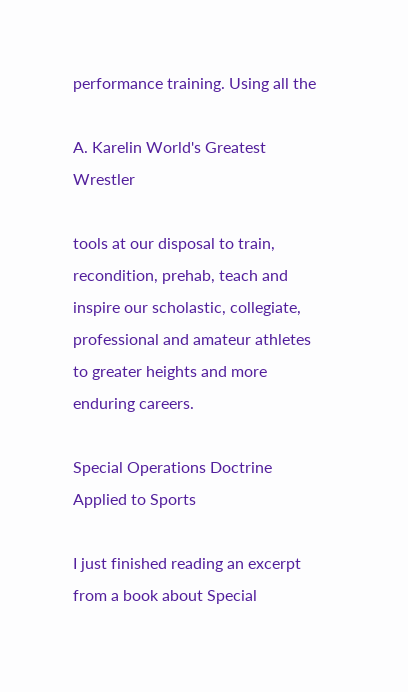performance training. Using all the

A. Karelin World's Greatest Wrestler

tools at our disposal to train, recondition, prehab, teach and inspire our scholastic, collegiate, professional and amateur athletes to greater heights and more enduring careers.

Special Operations Doctrine Applied to Sports

I just finished reading an excerpt from a book about Special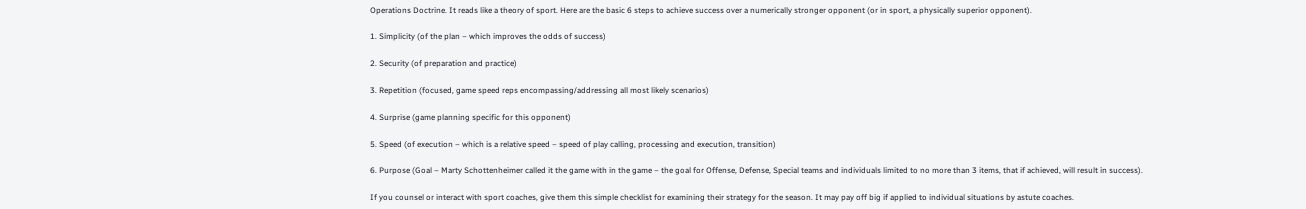Operations Doctrine. It reads like a theory of sport. Here are the basic 6 steps to achieve success over a numerically stronger opponent (or in sport, a physically superior opponent).

1. Simplicity (of the plan – which improves the odds of success)

2. Security (of preparation and practice)

3. Repetition (focused, game speed reps encompassing/addressing all most likely scenarios)

4. Surprise (game planning specific for this opponent)

5. Speed (of execution – which is a relative speed – speed of play calling, processing and execution, transition)

6. Purpose (Goal – Marty Schottenheimer called it the game with in the game – the goal for Offense, Defense, Special teams and individuals limited to no more than 3 items, that if achieved, will result in success).

If you counsel or interact with sport coaches, give them this simple checklist for examining their strategy for the season. It may pay off big if applied to individual situations by astute coaches.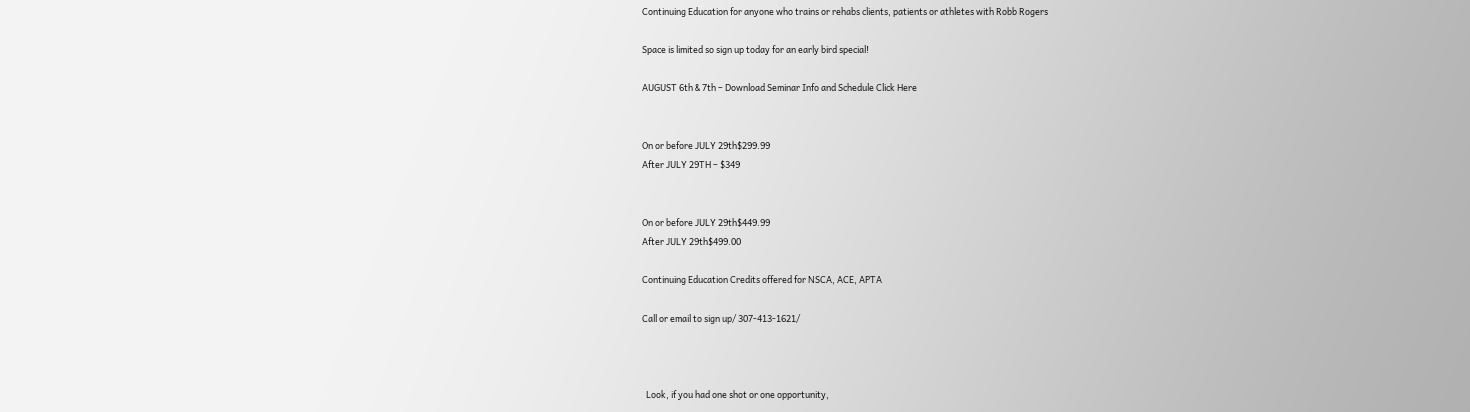Continuing Education for anyone who trains or rehabs clients, patients or athletes with Robb Rogers

Space is limited so sign up today for an early bird special!

AUGUST 6th & 7th – Download Seminar Info and Schedule Click Here


On or before JULY 29th$299.99
After JULY 29TH – $349


On or before JULY 29th$449.99
After JULY 29th$499.00

Continuing Education Credits offered for NSCA, ACE, APTA

Call or email to sign up/ 307-413-1621/



  Look, if you had one shot or one opportunity,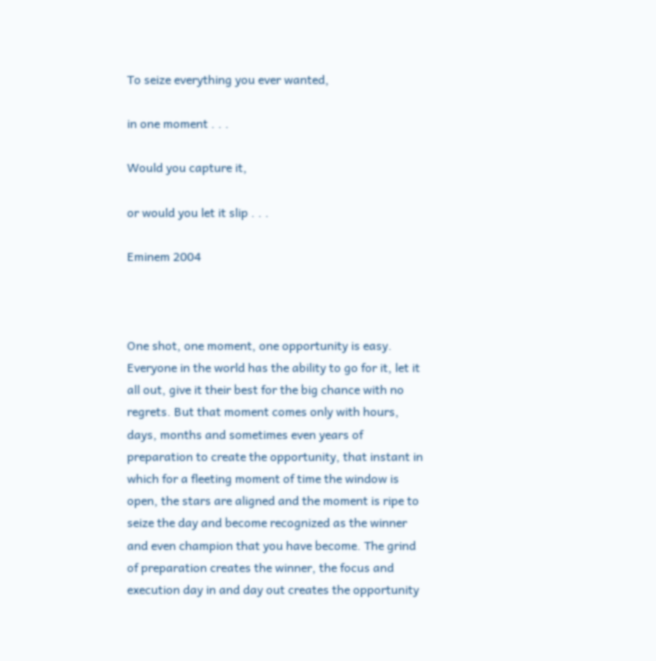To seize everything you ever wanted,

in one moment . . .

Would you capture it,

or would you let it slip . . .

Eminem 2004



One shot, one moment, one opportunity is easy. Everyone in the world has the ability to go for it, let it all out, give it their best for the big chance with no regrets. But that moment comes only with hours, days, months and sometimes even years of preparation to create the opportunity, that instant in which for a fleeting moment of time the window is open, the stars are aligned and the moment is ripe to seize the day and become recognized as the winner and even champion that you have become. The grind of preparation creates the winner, the focus and execution day in and day out creates the opportunity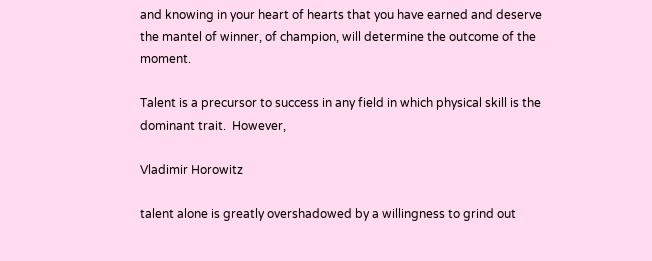and knowing in your heart of hearts that you have earned and deserve the mantel of winner, of champion, will determine the outcome of the moment.

Talent is a precursor to success in any field in which physical skill is the dominant trait.  However,

Vladimir Horowitz

talent alone is greatly overshadowed by a willingness to grind out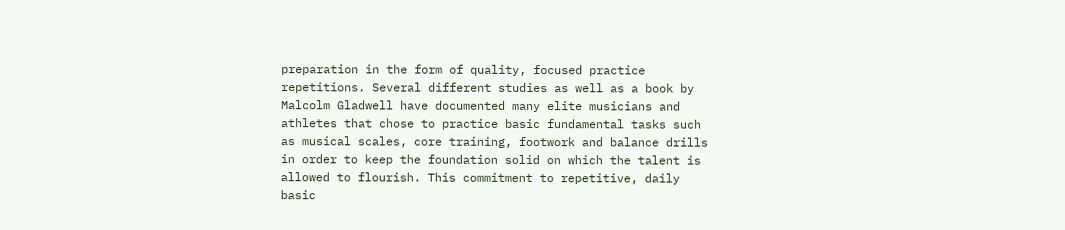preparation in the form of quality, focused practice repetitions. Several different studies as well as a book by Malcolm Gladwell have documented many elite musicians and athletes that chose to practice basic fundamental tasks such as musical scales, core training, footwork and balance drills in order to keep the foundation solid on which the talent is allowed to flourish. This commitment to repetitive, daily basic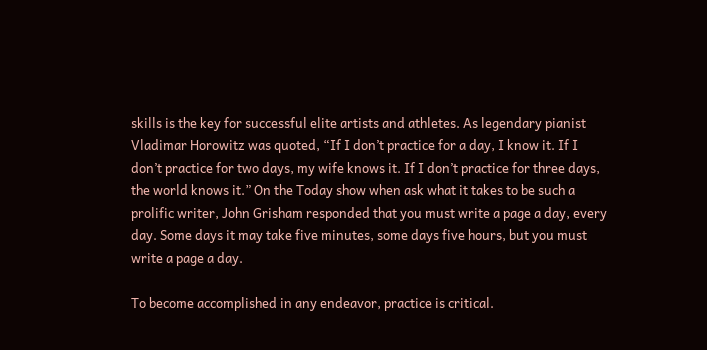skills is the key for successful elite artists and athletes. As legendary pianist Vladimar Horowitz was quoted, “If I don’t practice for a day, I know it. If I don’t practice for two days, my wife knows it. If I don’t practice for three days, the world knows it.” On the Today show when ask what it takes to be such a prolific writer, John Grisham responded that you must write a page a day, every day. Some days it may take five minutes, some days five hours, but you must write a page a day.

To become accomplished in any endeavor, practice is critical.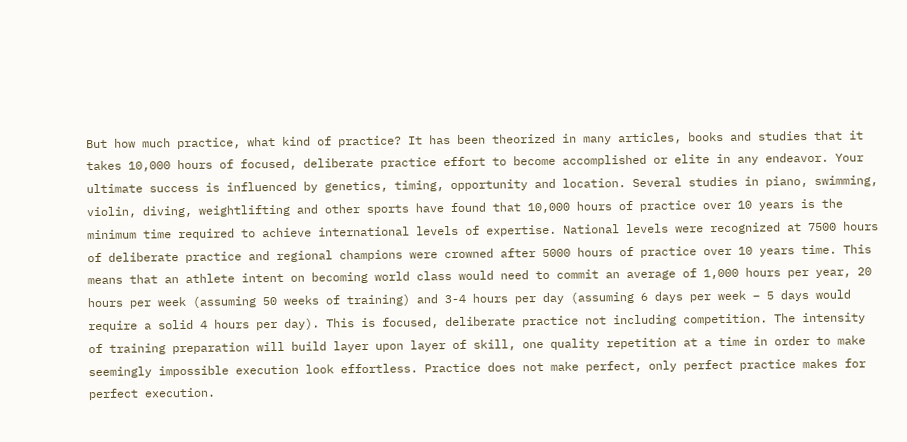But how much practice, what kind of practice? It has been theorized in many articles, books and studies that it takes 10,000 hours of focused, deliberate practice effort to become accomplished or elite in any endeavor. Your ultimate success is influenced by genetics, timing, opportunity and location. Several studies in piano, swimming, violin, diving, weightlifting and other sports have found that 10,000 hours of practice over 10 years is the minimum time required to achieve international levels of expertise. National levels were recognized at 7500 hours of deliberate practice and regional champions were crowned after 5000 hours of practice over 10 years time. This means that an athlete intent on becoming world class would need to commit an average of 1,000 hours per year, 20 hours per week (assuming 50 weeks of training) and 3-4 hours per day (assuming 6 days per week – 5 days would require a solid 4 hours per day). This is focused, deliberate practice not including competition. The intensity of training preparation will build layer upon layer of skill, one quality repetition at a time in order to make seemingly impossible execution look effortless. Practice does not make perfect, only perfect practice makes for perfect execution.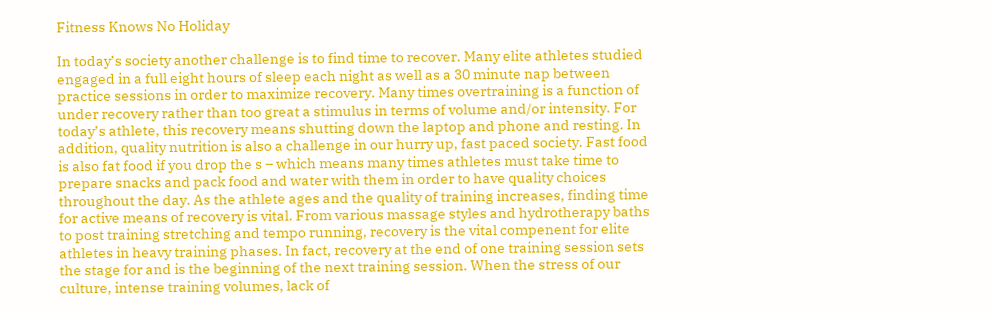Fitness Knows No Holiday

In today’s society another challenge is to find time to recover. Many elite athletes studied engaged in a full eight hours of sleep each night as well as a 30 minute nap between practice sessions in order to maximize recovery. Many times overtraining is a function of under recovery rather than too great a stimulus in terms of volume and/or intensity. For today’s athlete, this recovery means shutting down the laptop and phone and resting. In addition, quality nutrition is also a challenge in our hurry up, fast paced society. Fast food is also fat food if you drop the s – which means many times athletes must take time to prepare snacks and pack food and water with them in order to have quality choices throughout the day. As the athlete ages and the quality of training increases, finding time for active means of recovery is vital. From various massage styles and hydrotherapy baths to post training stretching and tempo running, recovery is the vital compenent for elite athletes in heavy training phases. In fact, recovery at the end of one training session sets the stage for and is the beginning of the next training session. When the stress of our culture, intense training volumes, lack of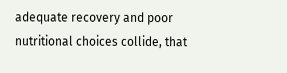adequate recovery and poor nutritional choices collide, that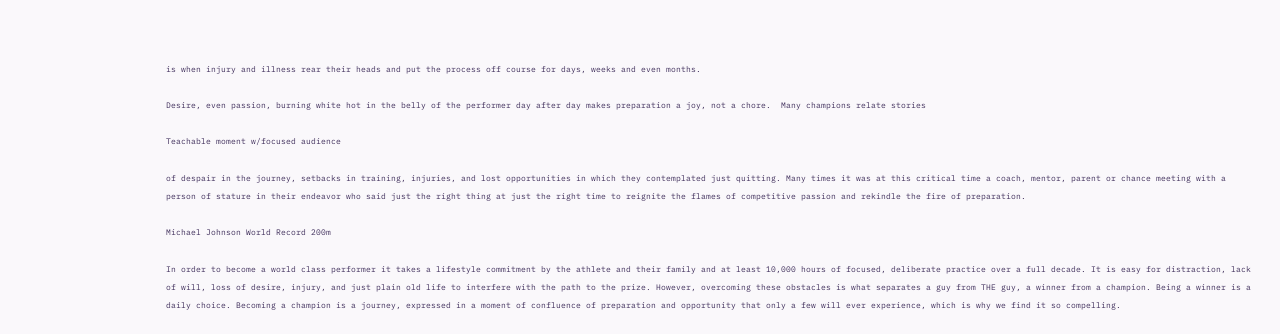is when injury and illness rear their heads and put the process off course for days, weeks and even months.

Desire, even passion, burning white hot in the belly of the performer day after day makes preparation a joy, not a chore.  Many champions relate stories

Teachable moment w/focused audience

of despair in the journey, setbacks in training, injuries, and lost opportunities in which they contemplated just quitting. Many times it was at this critical time a coach, mentor, parent or chance meeting with a person of stature in their endeavor who said just the right thing at just the right time to reignite the flames of competitive passion and rekindle the fire of preparation.

Michael Johnson World Record 200m

In order to become a world class performer it takes a lifestyle commitment by the athlete and their family and at least 10,000 hours of focused, deliberate practice over a full decade. It is easy for distraction, lack of will, loss of desire, injury, and just plain old life to interfere with the path to the prize. However, overcoming these obstacles is what separates a guy from THE guy, a winner from a champion. Being a winner is a daily choice. Becoming a champion is a journey, expressed in a moment of confluence of preparation and opportunity that only a few will ever experience, which is why we find it so compelling.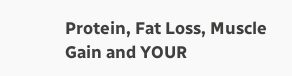Protein, Fat Loss, Muscle Gain and YOUR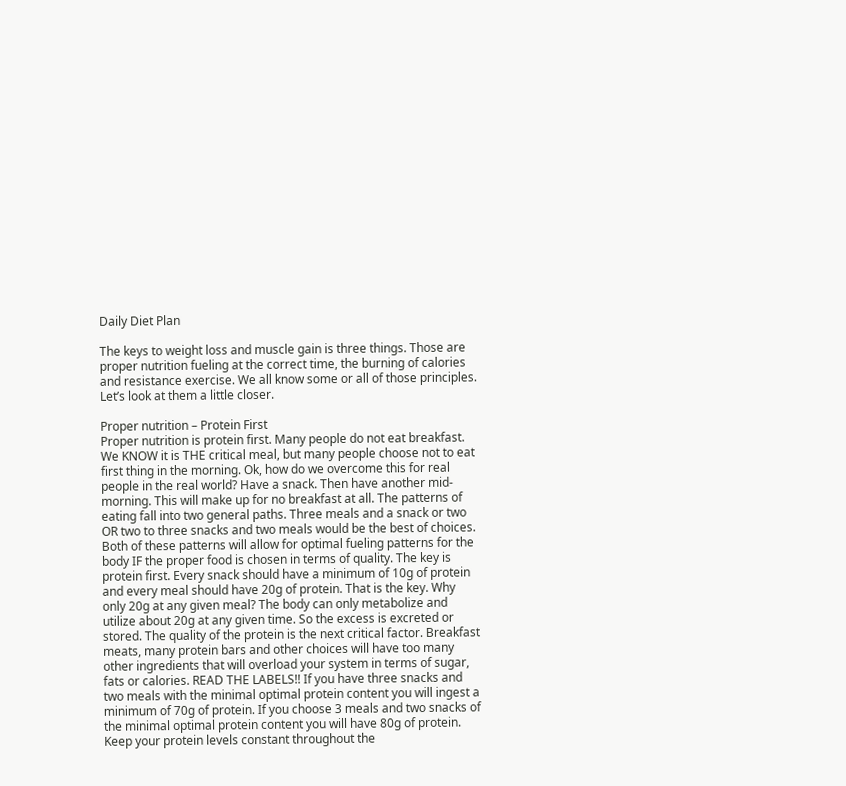Daily Diet Plan

The keys to weight loss and muscle gain is three things. Those are proper nutrition fueling at the correct time, the burning of calories and resistance exercise. We all know some or all of those principles. Let’s look at them a little closer.

Proper nutrition – Protein First
Proper nutrition is protein first. Many people do not eat breakfast. We KNOW it is THE critical meal, but many people choose not to eat first thing in the morning. Ok, how do we overcome this for real people in the real world? Have a snack. Then have another mid-morning. This will make up for no breakfast at all. The patterns of eating fall into two general paths. Three meals and a snack or two OR two to three snacks and two meals would be the best of choices. Both of these patterns will allow for optimal fueling patterns for the body IF the proper food is chosen in terms of quality. The key is protein first. Every snack should have a minimum of 10g of protein and every meal should have 20g of protein. That is the key. Why only 20g at any given meal? The body can only metabolize and utilize about 20g at any given time. So the excess is excreted or stored. The quality of the protein is the next critical factor. Breakfast meats, many protein bars and other choices will have too many other ingredients that will overload your system in terms of sugar, fats or calories. READ THE LABELS!! If you have three snacks and two meals with the minimal optimal protein content you will ingest a minimum of 70g of protein. If you choose 3 meals and two snacks of the minimal optimal protein content you will have 80g of protein. Keep your protein levels constant throughout the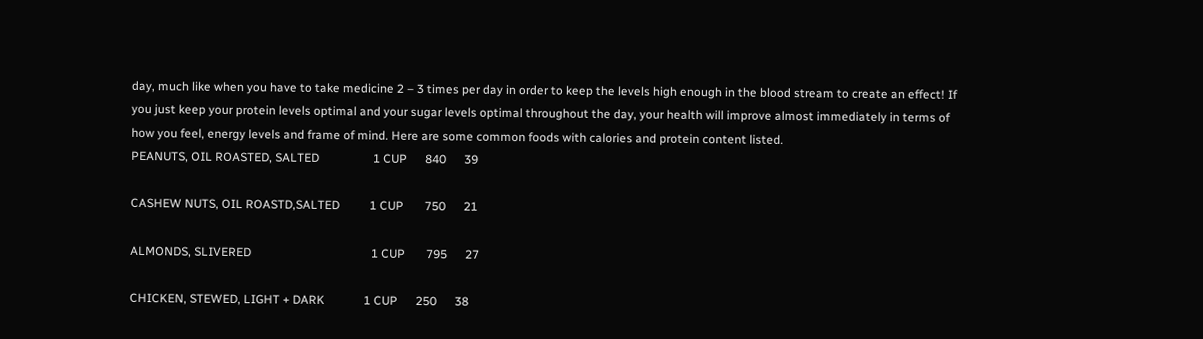day, much like when you have to take medicine 2 – 3 times per day in order to keep the levels high enough in the blood stream to create an effect! If you just keep your protein levels optimal and your sugar levels optimal throughout the day, your health will improve almost immediately in terms of how you feel, energy levels and frame of mind. Here are some common foods with calories and protein content listed.
PEANUTS, OIL ROASTED, SALTED                  1 CUP      840      39

CASHEW NUTS, OIL ROASTD,SALTED          1 CUP       750      21

ALMONDS, SLIVERED                                        1 CUP       795      27

CHICKEN, STEWED, LIGHT + DARK             1 CUP      250      38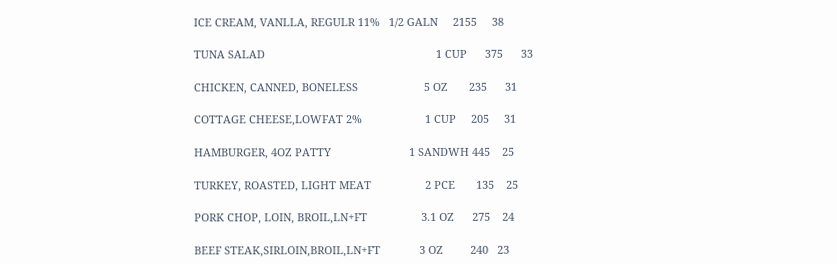ICE CREAM, VANLLA, REGULR 11%   1/2 GALN     2155     38

TUNA SALAD                                                         1 CUP      375      33

CHICKEN, CANNED, BONELESS                      5 OZ       235      31

COTTAGE CHEESE,LOWFAT 2%                     1 CUP     205     31

HAMBURGER, 4OZ PATTY                          1 SANDWH 445    25

TURKEY, ROASTED, LIGHT MEAT                  2 PCE       135    25

PORK CHOP, LOIN, BROIL,LN+FT                  3.1 OZ      275    24

BEEF STEAK,SIRLOIN,BROIL,LN+FT             3 OZ         240   23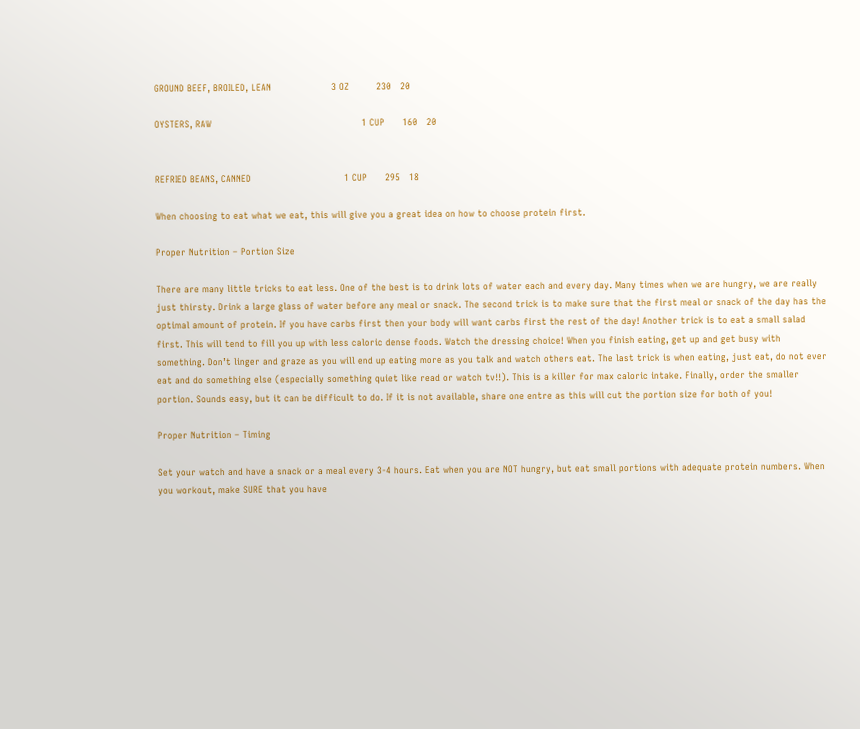GROUND BEEF, BROILED, LEAN                    3 OZ         230   20

OYSTERS, RAW                                                  1 CUP      160   20


REFRIED BEANS, CANNED                               1 CUP      295   18

When choosing to eat what we eat, this will give you a great idea on how to choose protein first.

Proper Nutrition – Portion Size

There are many little tricks to eat less. One of the best is to drink lots of water each and every day. Many times when we are hungry, we are really just thirsty. Drink a large glass of water before any meal or snack. The second trick is to make sure that the first meal or snack of the day has the optimal amount of protein. If you have carbs first then your body will want carbs first the rest of the day! Another trick is to eat a small salad first. This will tend to fill you up with less caloric dense foods. Watch the dressing choice! When you finish eating, get up and get busy with something. Don’t linger and graze as you will end up eating more as you talk and watch others eat. The last trick is when eating, just eat, do not ever eat and do something else (especially something quiet like read or watch tv!!). This is a killer for max caloric intake. Finally, order the smaller portion. Sounds easy, but it can be difficult to do. If it is not available, share one entre as this will cut the portion size for both of you!

Proper Nutrition – Timing

Set your watch and have a snack or a meal every 3-4 hours. Eat when you are NOT hungry, but eat small portions with adequate protein numbers. When you workout, make SURE that you have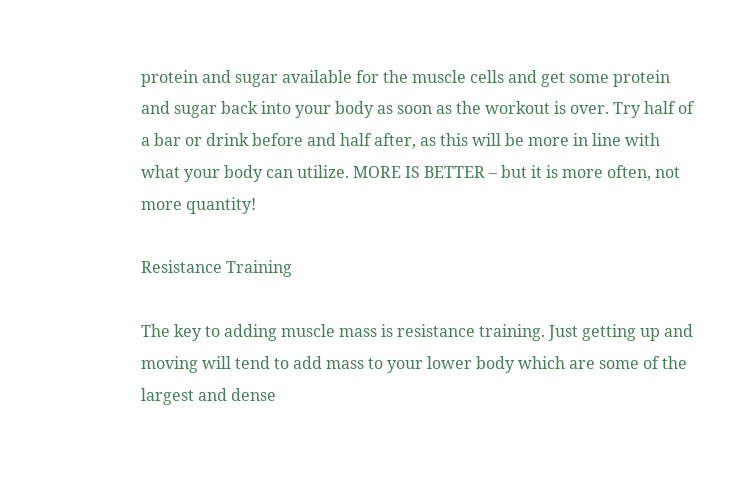protein and sugar available for the muscle cells and get some protein and sugar back into your body as soon as the workout is over. Try half of a bar or drink before and half after, as this will be more in line with what your body can utilize. MORE IS BETTER – but it is more often, not more quantity!

Resistance Training

The key to adding muscle mass is resistance training. Just getting up and moving will tend to add mass to your lower body which are some of the largest and dense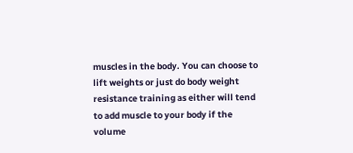muscles in the body. You can choose to lift weights or just do body weight resistance training as either will tend to add muscle to your body if the volume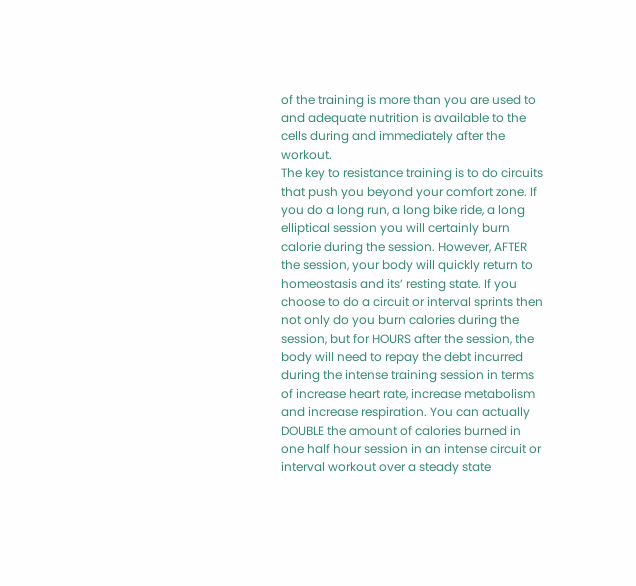of the training is more than you are used to and adequate nutrition is available to the cells during and immediately after the workout.
The key to resistance training is to do circuits that push you beyond your comfort zone. If you do a long run, a long bike ride, a long elliptical session you will certainly burn calorie during the session. However, AFTER the session, your body will quickly return to homeostasis and its’ resting state. If you choose to do a circuit or interval sprints then not only do you burn calories during the session, but for HOURS after the session, the body will need to repay the debt incurred during the intense training session in terms of increase heart rate, increase metabolism and increase respiration. You can actually DOUBLE the amount of calories burned in one half hour session in an intense circuit or interval workout over a steady state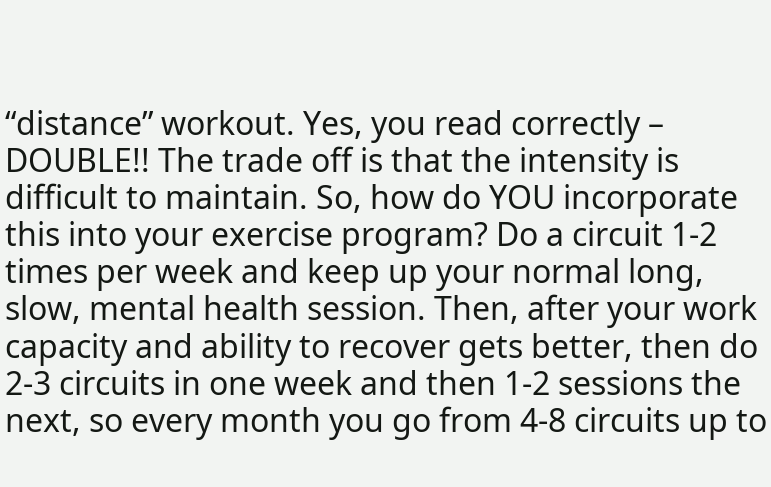“distance” workout. Yes, you read correctly – DOUBLE!! The trade off is that the intensity is difficult to maintain. So, how do YOU incorporate this into your exercise program? Do a circuit 1-2 times per week and keep up your normal long, slow, mental health session. Then, after your work capacity and ability to recover gets better, then do 2-3 circuits in one week and then 1-2 sessions the next, so every month you go from 4-8 circuits up to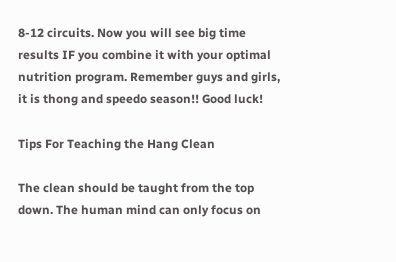8-12 circuits. Now you will see big time results IF you combine it with your optimal nutrition program. Remember guys and girls, it is thong and speedo season!! Good luck!

Tips For Teaching the Hang Clean

The clean should be taught from the top down. The human mind can only focus on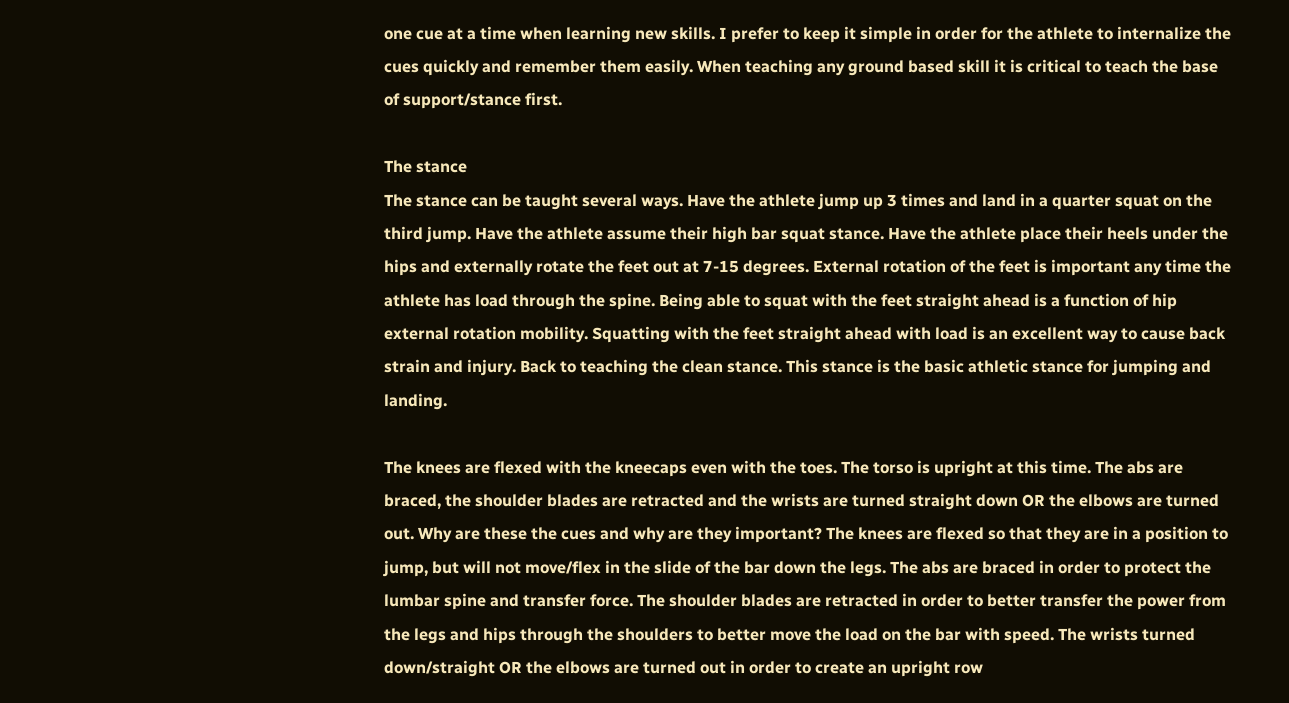one cue at a time when learning new skills. I prefer to keep it simple in order for the athlete to internalize the cues quickly and remember them easily. When teaching any ground based skill it is critical to teach the base of support/stance first.

The stance
The stance can be taught several ways. Have the athlete jump up 3 times and land in a quarter squat on the third jump. Have the athlete assume their high bar squat stance. Have the athlete place their heels under the hips and externally rotate the feet out at 7-15 degrees. External rotation of the feet is important any time the athlete has load through the spine. Being able to squat with the feet straight ahead is a function of hip external rotation mobility. Squatting with the feet straight ahead with load is an excellent way to cause back strain and injury. Back to teaching the clean stance. This stance is the basic athletic stance for jumping and landing.

The knees are flexed with the kneecaps even with the toes. The torso is upright at this time. The abs are braced, the shoulder blades are retracted and the wrists are turned straight down OR the elbows are turned out. Why are these the cues and why are they important? The knees are flexed so that they are in a position to jump, but will not move/flex in the slide of the bar down the legs. The abs are braced in order to protect the lumbar spine and transfer force. The shoulder blades are retracted in order to better transfer the power from the legs and hips through the shoulders to better move the load on the bar with speed. The wrists turned down/straight OR the elbows are turned out in order to create an upright row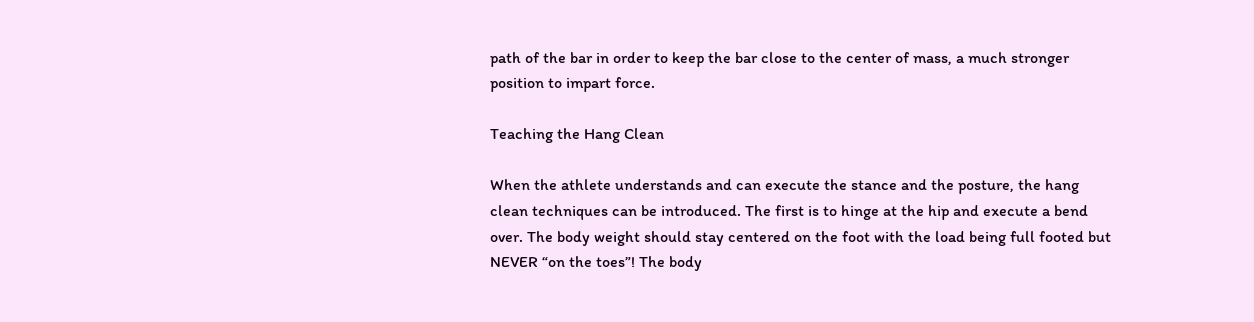path of the bar in order to keep the bar close to the center of mass, a much stronger position to impart force.

Teaching the Hang Clean

When the athlete understands and can execute the stance and the posture, the hang clean techniques can be introduced. The first is to hinge at the hip and execute a bend over. The body weight should stay centered on the foot with the load being full footed but NEVER “on the toes”! The body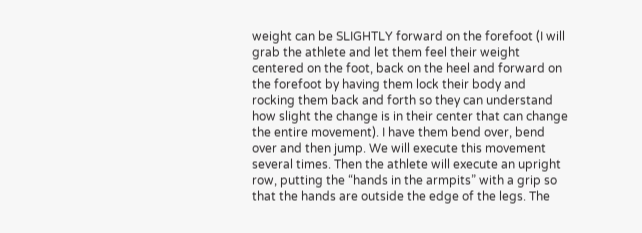weight can be SLIGHTLY forward on the forefoot (I will grab the athlete and let them feel their weight centered on the foot, back on the heel and forward on the forefoot by having them lock their body and rocking them back and forth so they can understand how slight the change is in their center that can change the entire movement). I have them bend over, bend over and then jump. We will execute this movement several times. Then the athlete will execute an upright row, putting the “hands in the armpits” with a grip so that the hands are outside the edge of the legs. The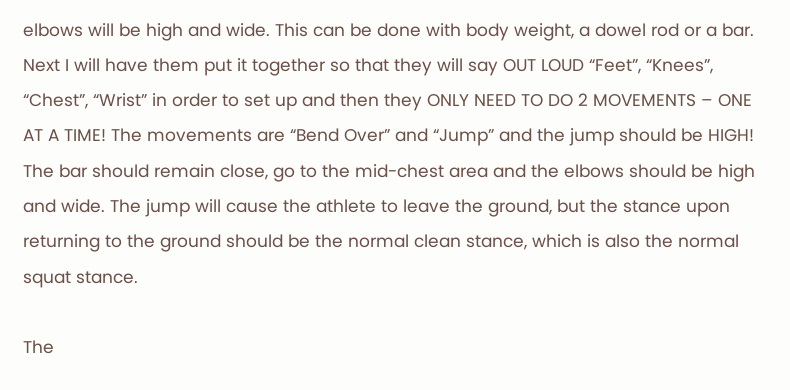elbows will be high and wide. This can be done with body weight, a dowel rod or a bar. Next I will have them put it together so that they will say OUT LOUD “Feet”, “Knees”, “Chest”, “Wrist” in order to set up and then they ONLY NEED TO DO 2 MOVEMENTS – ONE AT A TIME! The movements are “Bend Over” and “Jump” and the jump should be HIGH! The bar should remain close, go to the mid-chest area and the elbows should be high and wide. The jump will cause the athlete to leave the ground, but the stance upon returning to the ground should be the normal clean stance, which is also the normal squat stance.

The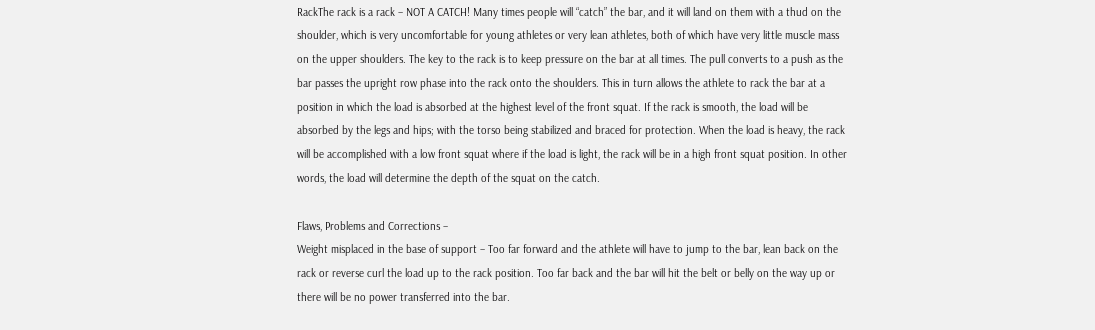RackThe rack is a rack – NOT A CATCH! Many times people will “catch” the bar, and it will land on them with a thud on the shoulder, which is very uncomfortable for young athletes or very lean athletes, both of which have very little muscle mass on the upper shoulders. The key to the rack is to keep pressure on the bar at all times. The pull converts to a push as the bar passes the upright row phase into the rack onto the shoulders. This in turn allows the athlete to rack the bar at a position in which the load is absorbed at the highest level of the front squat. If the rack is smooth, the load will be absorbed by the legs and hips; with the torso being stabilized and braced for protection. When the load is heavy, the rack will be accomplished with a low front squat where if the load is light, the rack will be in a high front squat position. In other words, the load will determine the depth of the squat on the catch.

Flaws, Problems and Corrections –
Weight misplaced in the base of support – Too far forward and the athlete will have to jump to the bar, lean back on the rack or reverse curl the load up to the rack position. Too far back and the bar will hit the belt or belly on the way up or there will be no power transferred into the bar.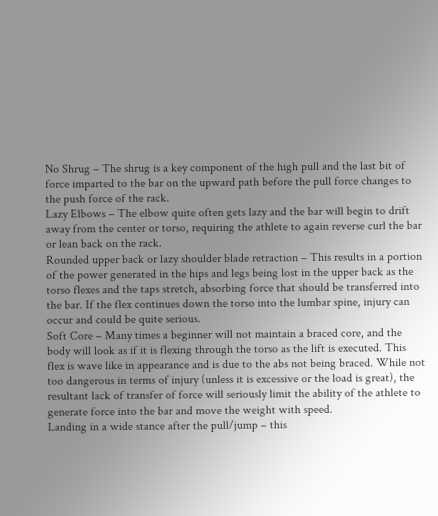No Shrug – The shrug is a key component of the high pull and the last bit of force imparted to the bar on the upward path before the pull force changes to the push force of the rack.
Lazy Elbows – The elbow quite often gets lazy and the bar will begin to drift away from the center or torso, requiring the athlete to again reverse curl the bar or lean back on the rack.
Rounded upper back or lazy shoulder blade retraction – This results in a portion of the power generated in the hips and legs being lost in the upper back as the torso flexes and the taps stretch, absorbing force that should be transferred into the bar. If the flex continues down the torso into the lumbar spine, injury can occur and could be quite serious.
Soft Core – Many times a beginner will not maintain a braced core, and the body will look as if it is flexing through the torso as the lift is executed. This flex is wave like in appearance and is due to the abs not being braced. While not too dangerous in terms of injury (unless it is excessive or the load is great), the resultant lack of transfer of force will seriously limit the ability of the athlete to generate force into the bar and move the weight with speed.
Landing in a wide stance after the pull/jump – this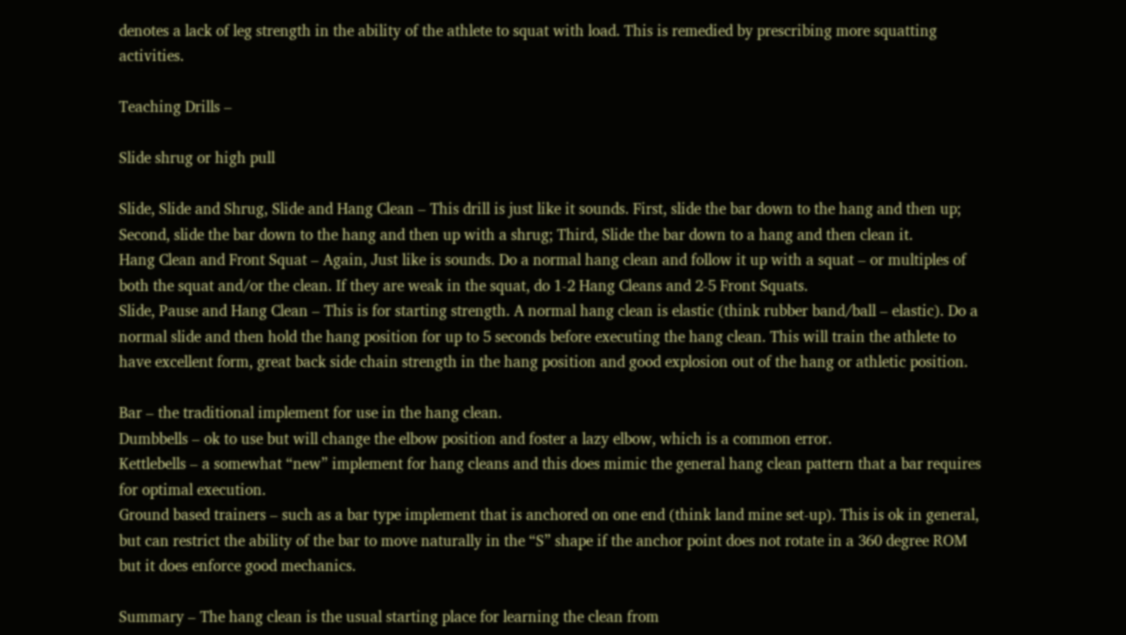denotes a lack of leg strength in the ability of the athlete to squat with load. This is remedied by prescribing more squatting activities.

Teaching Drills –

Slide shrug or high pull

Slide, Slide and Shrug, Slide and Hang Clean – This drill is just like it sounds. First, slide the bar down to the hang and then up; Second, slide the bar down to the hang and then up with a shrug; Third, Slide the bar down to a hang and then clean it.
Hang Clean and Front Squat – Again, Just like is sounds. Do a normal hang clean and follow it up with a squat – or multiples of both the squat and/or the clean. If they are weak in the squat, do 1-2 Hang Cleans and 2-5 Front Squats.
Slide, Pause and Hang Clean – This is for starting strength. A normal hang clean is elastic (think rubber band/ball – elastic). Do a normal slide and then hold the hang position for up to 5 seconds before executing the hang clean. This will train the athlete to have excellent form, great back side chain strength in the hang position and good explosion out of the hang or athletic position.

Bar – the traditional implement for use in the hang clean.
Dumbbells – ok to use but will change the elbow position and foster a lazy elbow, which is a common error.
Kettlebells – a somewhat “new” implement for hang cleans and this does mimic the general hang clean pattern that a bar requires for optimal execution.
Ground based trainers – such as a bar type implement that is anchored on one end (think land mine set-up). This is ok in general, but can restrict the ability of the bar to move naturally in the “S” shape if the anchor point does not rotate in a 360 degree ROM but it does enforce good mechanics.

Summary – The hang clean is the usual starting place for learning the clean from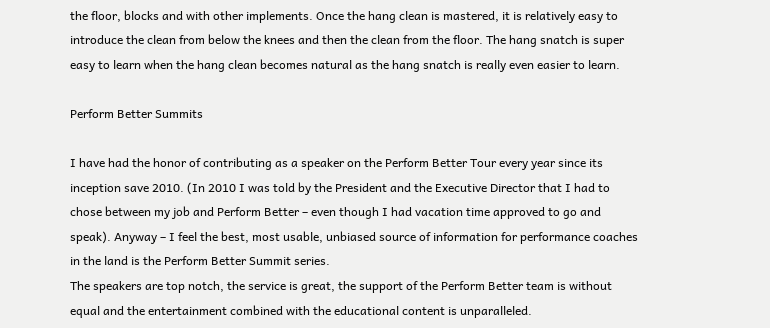the floor, blocks and with other implements. Once the hang clean is mastered, it is relatively easy to introduce the clean from below the knees and then the clean from the floor. The hang snatch is super easy to learn when the hang clean becomes natural as the hang snatch is really even easier to learn.

Perform Better Summits

I have had the honor of contributing as a speaker on the Perform Better Tour every year since its inception save 2010. (In 2010 I was told by the President and the Executive Director that I had to chose between my job and Perform Better – even though I had vacation time approved to go and speak). Anyway – I feel the best, most usable, unbiased source of information for performance coaches in the land is the Perform Better Summit series.
The speakers are top notch, the service is great, the support of the Perform Better team is without equal and the entertainment combined with the educational content is unparalleled.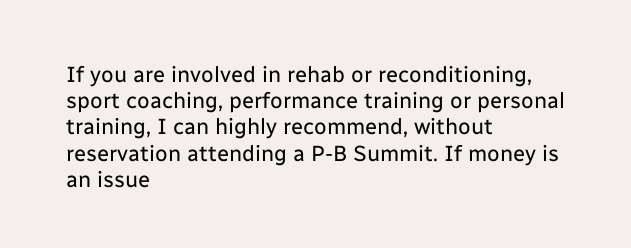If you are involved in rehab or reconditioning, sport coaching, performance training or personal training, I can highly recommend, without reservation attending a P-B Summit. If money is an issue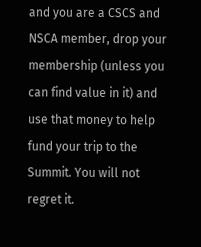and you are a CSCS and NSCA member, drop your membership (unless you can find value in it) and use that money to help fund your trip to the Summit. You will not regret it.